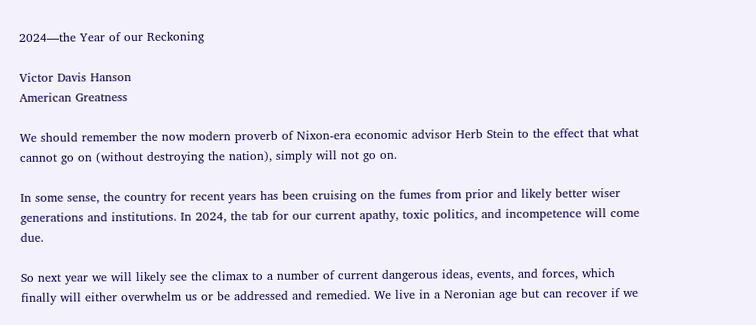2024—the Year of our Reckoning

Victor Davis Hanson
American Greatness

We should remember the now modern proverb of Nixon-era economic advisor Herb Stein to the effect that what cannot go on (without destroying the nation), simply will not go on.

In some sense, the country for recent years has been cruising on the fumes from prior and likely better wiser generations and institutions. In 2024, the tab for our current apathy, toxic politics, and incompetence will come due.

So next year we will likely see the climax to a number of current dangerous ideas, events, and forces, which finally will either overwhelm us or be addressed and remedied. We live in a Neronian age but can recover if we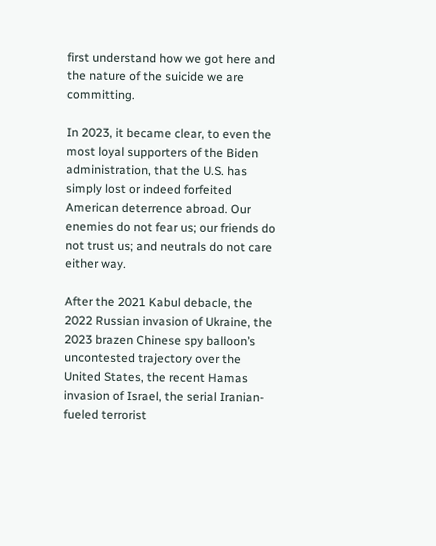first understand how we got here and the nature of the suicide we are committing.

In 2023, it became clear, to even the most loyal supporters of the Biden administration, that the U.S. has simply lost or indeed forfeited American deterrence abroad. Our enemies do not fear us; our friends do not trust us; and neutrals do not care either way.

After the 2021 Kabul debacle, the 2022 Russian invasion of Ukraine, the 2023 brazen Chinese spy balloon’s uncontested trajectory over the United States, the recent Hamas invasion of Israel, the serial Iranian-fueled terrorist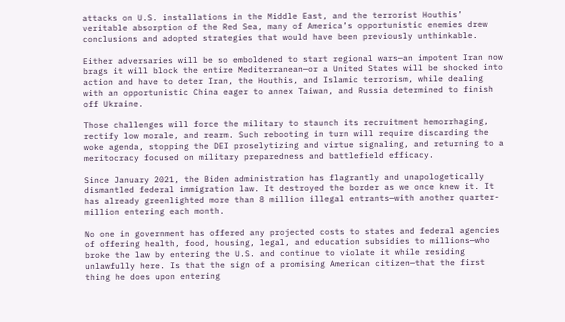attacks on U.S. installations in the Middle East, and the terrorist Houthis’ veritable absorption of the Red Sea, many of America’s opportunistic enemies drew conclusions and adopted strategies that would have been previously unthinkable.

Either adversaries will be so emboldened to start regional wars—an impotent Iran now brags it will block the entire Mediterranean—or a United States will be shocked into action and have to deter Iran, the Houthis, and Islamic terrorism, while dealing with an opportunistic China eager to annex Taiwan, and Russia determined to finish off Ukraine.

Those challenges will force the military to staunch its recruitment hemorrhaging, rectify low morale, and rearm. Such rebooting in turn will require discarding the woke agenda, stopping the DEI proselytizing and virtue signaling, and returning to a meritocracy focused on military preparedness and battlefield efficacy.

Since January 2021, the Biden administration has flagrantly and unapologetically dismantled federal immigration law. It destroyed the border as we once knew it. It has already greenlighted more than 8 million illegal entrants—with another quarter-million entering each month.

No one in government has offered any projected costs to states and federal agencies of offering health, food, housing, legal, and education subsidies to millions—who broke the law by entering the U.S. and continue to violate it while residing unlawfully here. Is that the sign of a promising American citizen—that the first thing he does upon entering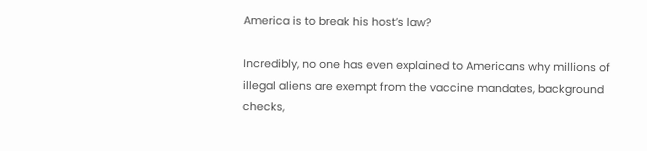America is to break his host’s law?

Incredibly, no one has even explained to Americans why millions of illegal aliens are exempt from the vaccine mandates, background checks,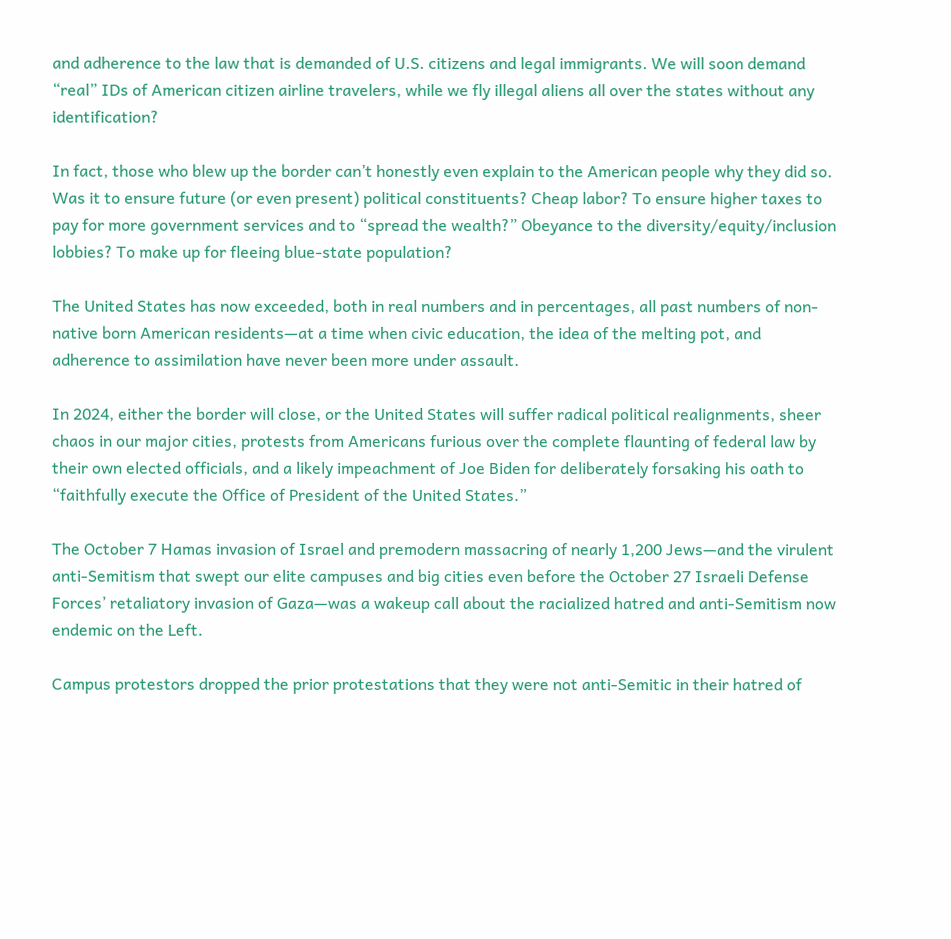and adherence to the law that is demanded of U.S. citizens and legal immigrants. We will soon demand “real” IDs of American citizen airline travelers, while we fly illegal aliens all over the states without any identification?

In fact, those who blew up the border can’t honestly even explain to the American people why they did so. Was it to ensure future (or even present) political constituents? Cheap labor? To ensure higher taxes to pay for more government services and to “spread the wealth?” Obeyance to the diversity/equity/inclusion lobbies? To make up for fleeing blue-state population?

The United States has now exceeded, both in real numbers and in percentages, all past numbers of non-native born American residents—at a time when civic education, the idea of the melting pot, and adherence to assimilation have never been more under assault.

In 2024, either the border will close, or the United States will suffer radical political realignments, sheer chaos in our major cities, protests from Americans furious over the complete flaunting of federal law by their own elected officials, and a likely impeachment of Joe Biden for deliberately forsaking his oath to “faithfully execute the Office of President of the United States.”

The October 7 Hamas invasion of Israel and premodern massacring of nearly 1,200 Jews—and the virulent anti-Semitism that swept our elite campuses and big cities even before the October 27 Israeli Defense Forces’ retaliatory invasion of Gaza—was a wakeup call about the racialized hatred and anti-Semitism now endemic on the Left.

Campus protestors dropped the prior protestations that they were not anti-Semitic in their hatred of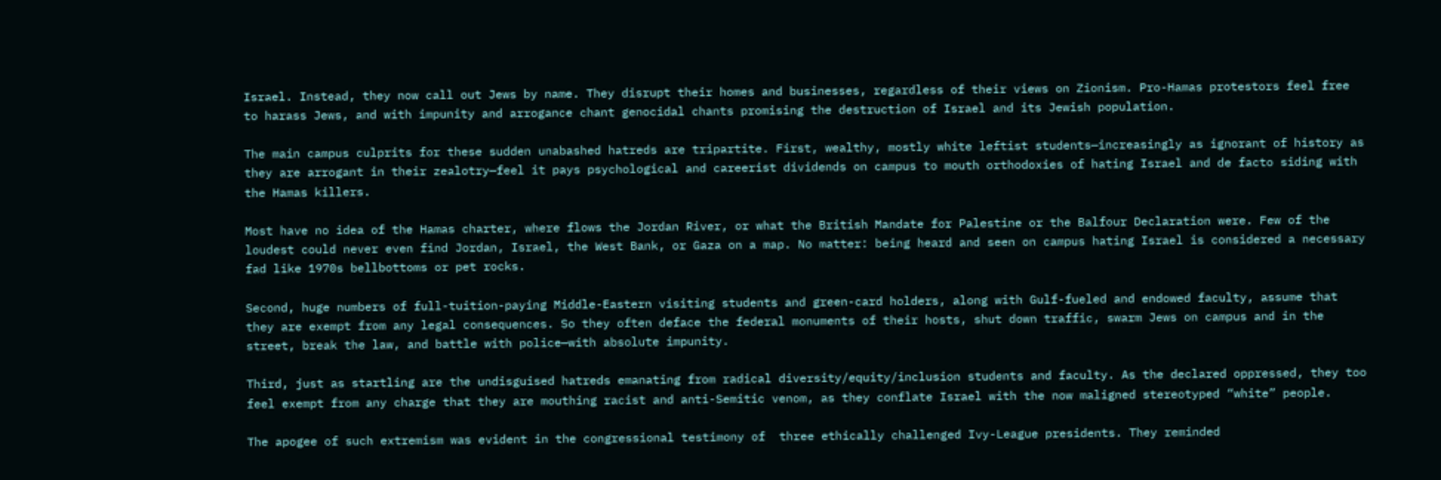Israel. Instead, they now call out Jews by name. They disrupt their homes and businesses, regardless of their views on Zionism. Pro-Hamas protestors feel free to harass Jews, and with impunity and arrogance chant genocidal chants promising the destruction of Israel and its Jewish population.

The main campus culprits for these sudden unabashed hatreds are tripartite. First, wealthy, mostly white leftist students—increasingly as ignorant of history as they are arrogant in their zealotry—feel it pays psychological and careerist dividends on campus to mouth orthodoxies of hating Israel and de facto siding with the Hamas killers.

Most have no idea of the Hamas charter, where flows the Jordan River, or what the British Mandate for Palestine or the Balfour Declaration were. Few of the loudest could never even find Jordan, Israel, the West Bank, or Gaza on a map. No matter: being heard and seen on campus hating Israel is considered a necessary fad like 1970s bellbottoms or pet rocks.

Second, huge numbers of full-tuition-paying Middle-Eastern visiting students and green-card holders, along with Gulf-fueled and endowed faculty, assume that they are exempt from any legal consequences. So they often deface the federal monuments of their hosts, shut down traffic, swarm Jews on campus and in the street, break the law, and battle with police—with absolute impunity.

Third, just as startling are the undisguised hatreds emanating from radical diversity/equity/inclusion students and faculty. As the declared oppressed, they too feel exempt from any charge that they are mouthing racist and anti-Semitic venom, as they conflate Israel with the now maligned stereotyped “white” people.

The apogee of such extremism was evident in the congressional testimony of  three ethically challenged Ivy-League presidents. They reminded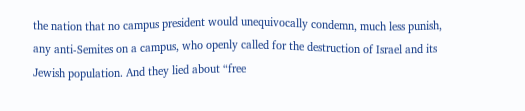the nation that no campus president would unequivocally condemn, much less punish, any anti-Semites on a campus, who openly called for the destruction of Israel and its Jewish population. And they lied about “free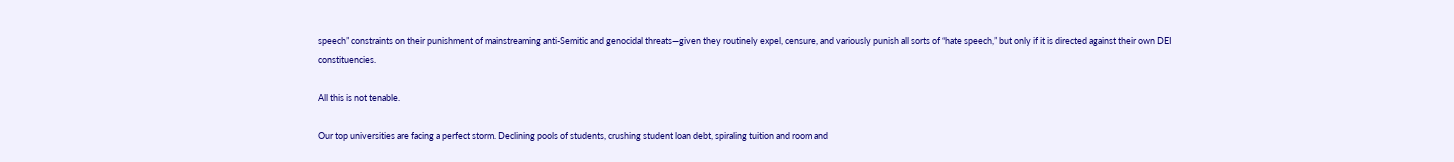speech” constraints on their punishment of mainstreaming anti-Semitic and genocidal threats—given they routinely expel, censure, and variously punish all sorts of “hate speech,” but only if it is directed against their own DEI constituencies.

All this is not tenable.

Our top universities are facing a perfect storm. Declining pools of students, crushing student loan debt, spiraling tuition and room and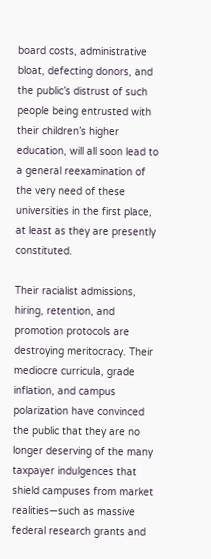board costs, administrative bloat, defecting donors, and the public’s distrust of such people being entrusted with their children’s higher education, will all soon lead to a general reexamination of the very need of these universities in the first place, at least as they are presently constituted.

Their racialist admissions, hiring, retention, and promotion protocols are destroying meritocracy. Their mediocre curricula, grade inflation, and campus polarization have convinced the public that they are no longer deserving of the many taxpayer indulgences that shield campuses from market realities—such as massive federal research grants and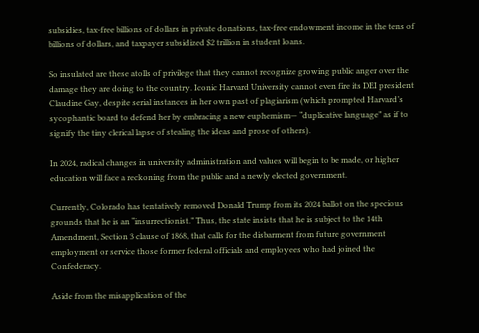subsidies, tax-free billions of dollars in private donations, tax-free endowment income in the tens of billions of dollars, and taxpayer subsidized $2 trillion in student loans.

So insulated are these atolls of privilege that they cannot recognize growing public anger over the damage they are doing to the country. Iconic Harvard University cannot even fire its DEI president Claudine Gay, despite serial instances in her own past of plagiarism (which prompted Harvard’s sycophantic board to defend her by embracing a new euphemism— “duplicative language” as if to signify the tiny clerical lapse of stealing the ideas and prose of others).

In 2024, radical changes in university administration and values will begin to be made, or higher education will face a reckoning from the public and a newly elected government.

Currently, Colorado has tentatively removed Donald Trump from its 2024 ballot on the specious grounds that he is an “insurrectionist.” Thus, the state insists that he is subject to the 14th Amendment, Section 3 clause of 1868, that calls for the disbarment from future government employment or service those former federal officials and employees who had joined the Confederacy.

Aside from the misapplication of the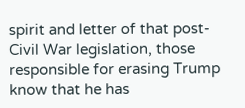spirit and letter of that post-Civil War legislation, those responsible for erasing Trump know that he has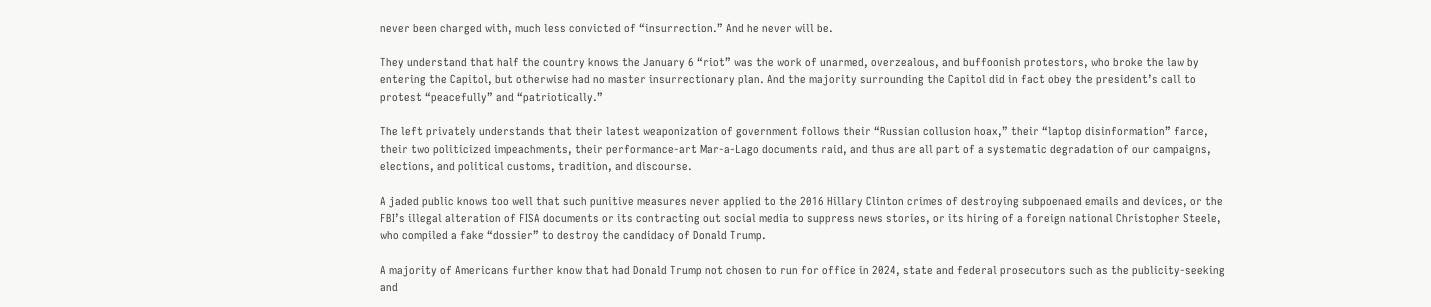never been charged with, much less convicted of “insurrection.” And he never will be.

They understand that half the country knows the January 6 “riot” was the work of unarmed, overzealous, and buffoonish protestors, who broke the law by entering the Capitol, but otherwise had no master insurrectionary plan. And the majority surrounding the Capitol did in fact obey the president’s call to protest “peacefully” and “patriotically.”

The left privately understands that their latest weaponization of government follows their “Russian collusion hoax,” their “laptop disinformation” farce, their two politicized impeachments, their performance-art Mar-a-Lago documents raid, and thus are all part of a systematic degradation of our campaigns, elections, and political customs, tradition, and discourse.

A jaded public knows too well that such punitive measures never applied to the 2016 Hillary Clinton crimes of destroying subpoenaed emails and devices, or the FBI’s illegal alteration of FISA documents or its contracting out social media to suppress news stories, or its hiring of a foreign national Christopher Steele, who compiled a fake “dossier” to destroy the candidacy of Donald Trump.

A majority of Americans further know that had Donald Trump not chosen to run for office in 2024, state and federal prosecutors such as the publicity-seeking and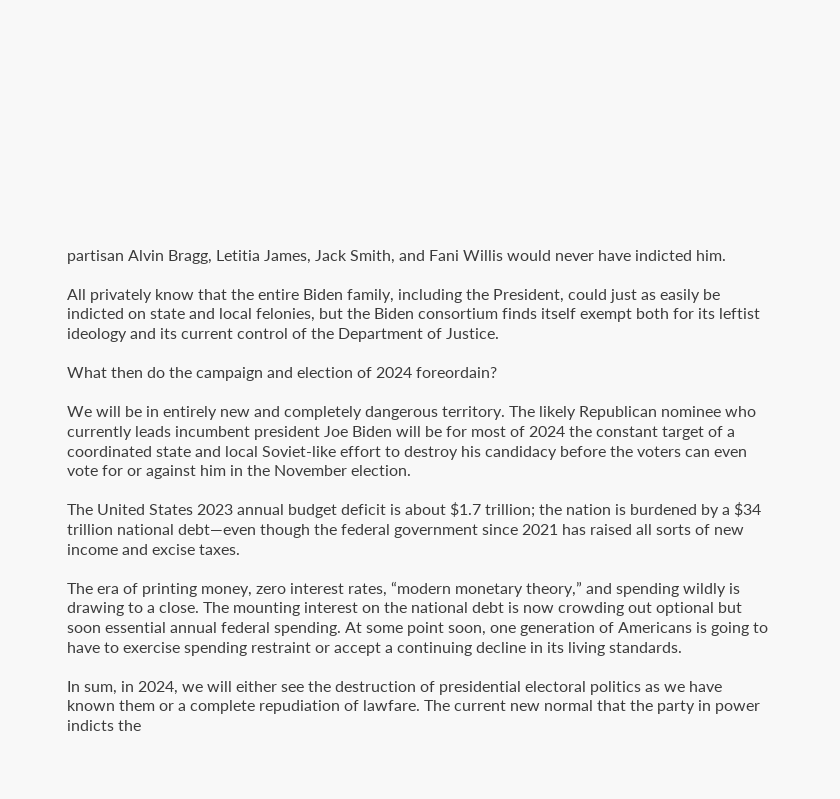partisan Alvin Bragg, Letitia James, Jack Smith, and Fani Willis would never have indicted him.

All privately know that the entire Biden family, including the President, could just as easily be indicted on state and local felonies, but the Biden consortium finds itself exempt both for its leftist ideology and its current control of the Department of Justice.

What then do the campaign and election of 2024 foreordain?

We will be in entirely new and completely dangerous territory. The likely Republican nominee who currently leads incumbent president Joe Biden will be for most of 2024 the constant target of a coordinated state and local Soviet-like effort to destroy his candidacy before the voters can even vote for or against him in the November election.

The United States 2023 annual budget deficit is about $1.7 trillion; the nation is burdened by a $34 trillion national debt—even though the federal government since 2021 has raised all sorts of new income and excise taxes.

The era of printing money, zero interest rates, “modern monetary theory,” and spending wildly is drawing to a close. The mounting interest on the national debt is now crowding out optional but soon essential annual federal spending. At some point soon, one generation of Americans is going to have to exercise spending restraint or accept a continuing decline in its living standards.

In sum, in 2024, we will either see the destruction of presidential electoral politics as we have known them or a complete repudiation of lawfare. The current new normal that the party in power indicts the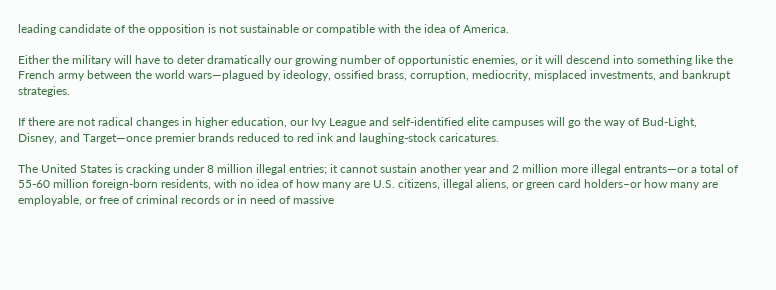leading candidate of the opposition is not sustainable or compatible with the idea of America.

Either the military will have to deter dramatically our growing number of opportunistic enemies, or it will descend into something like the French army between the world wars—plagued by ideology, ossified brass, corruption, mediocrity, misplaced investments, and bankrupt strategies.

If there are not radical changes in higher education, our Ivy League and self-identified elite campuses will go the way of Bud-Light, Disney, and Target—once premier brands reduced to red ink and laughing-stock caricatures.

The United States is cracking under 8 million illegal entries; it cannot sustain another year and 2 million more illegal entrants—or a total of 55-60 million foreign-born residents, with no idea of how many are U.S. citizens, illegal aliens, or green card holders–or how many are employable, or free of criminal records or in need of massive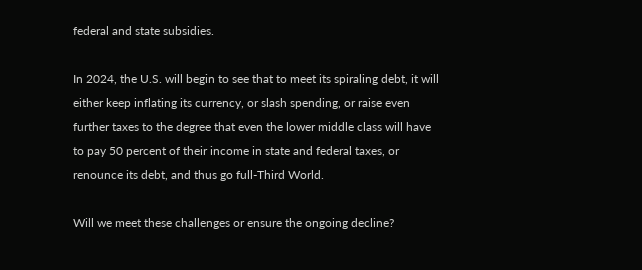federal and state subsidies.

In 2024, the U.S. will begin to see that to meet its spiraling debt, it will either keep inflating its currency, or slash spending, or raise even further taxes to the degree that even the lower middle class will have to pay 50 percent of their income in state and federal taxes, or renounce its debt, and thus go full-Third World.

Will we meet these challenges or ensure the ongoing decline?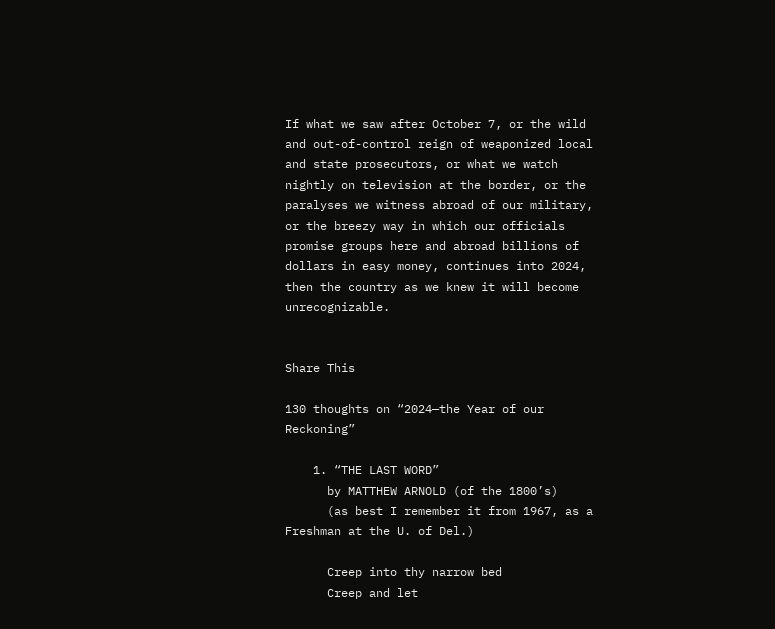If what we saw after October 7, or the wild and out-of-control reign of weaponized local and state prosecutors, or what we watch nightly on television at the border, or the paralyses we witness abroad of our military, or the breezy way in which our officials promise groups here and abroad billions of dollars in easy money, continues into 2024, then the country as we knew it will become unrecognizable.


Share This

130 thoughts on “2024—the Year of our Reckoning”

    1. “THE LAST WORD”
      by MATTHEW ARNOLD (of the 1800’s)
      (as best I remember it from 1967, as a Freshman at the U. of Del.)

      Creep into thy narrow bed
      Creep and let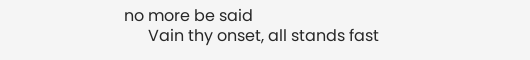no more be said
      Vain thy onset, all stands fast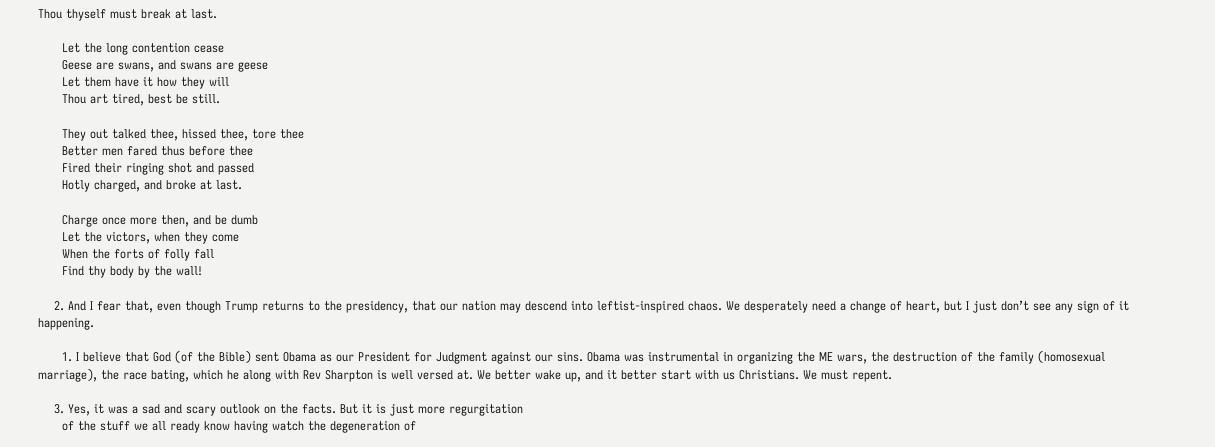Thou thyself must break at last.

      Let the long contention cease
      Geese are swans, and swans are geese
      Let them have it how they will
      Thou art tired, best be still.

      They out talked thee, hissed thee, tore thee
      Better men fared thus before thee
      Fired their ringing shot and passed
      Hotly charged, and broke at last.

      Charge once more then, and be dumb
      Let the victors, when they come
      When the forts of folly fall
      Find thy body by the wall!

    2. And I fear that, even though Trump returns to the presidency, that our nation may descend into leftist-inspired chaos. We desperately need a change of heart, but I just don’t see any sign of it happening.

      1. I believe that God (of the Bible) sent Obama as our President for Judgment against our sins. Obama was instrumental in organizing the ME wars, the destruction of the family (homosexual marriage), the race bating, which he along with Rev Sharpton is well versed at. We better wake up, and it better start with us Christians. We must repent.

    3. Yes, it was a sad and scary outlook on the facts. But it is just more regurgitation
      of the stuff we all ready know having watch the degeneration of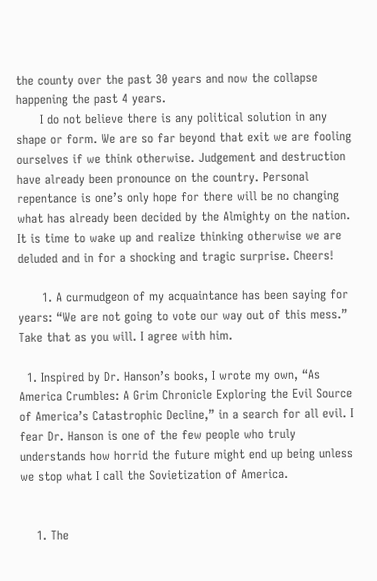the county over the past 30 years and now the collapse happening the past 4 years.
      I do not believe there is any political solution in any shape or form. We are so far beyond that exit we are fooling ourselves if we think otherwise. Judgement and destruction have already been pronounce on the country. Personal repentance is one’s only hope for there will be no changing what has already been decided by the Almighty on the nation. It is time to wake up and realize thinking otherwise we are deluded and in for a shocking and tragic surprise. Cheers!

      1. A curmudgeon of my acquaintance has been saying for years: “We are not going to vote our way out of this mess.” Take that as you will. I agree with him.

  1. Inspired by Dr. Hanson’s books, I wrote my own, “As America Crumbles: A Grim Chronicle Exploring the Evil Source of America’s Catastrophic Decline,” in a search for all evil. I fear Dr. Hanson is one of the few people who truly understands how horrid the future might end up being unless we stop what I call the Sovietization of America.


    1. The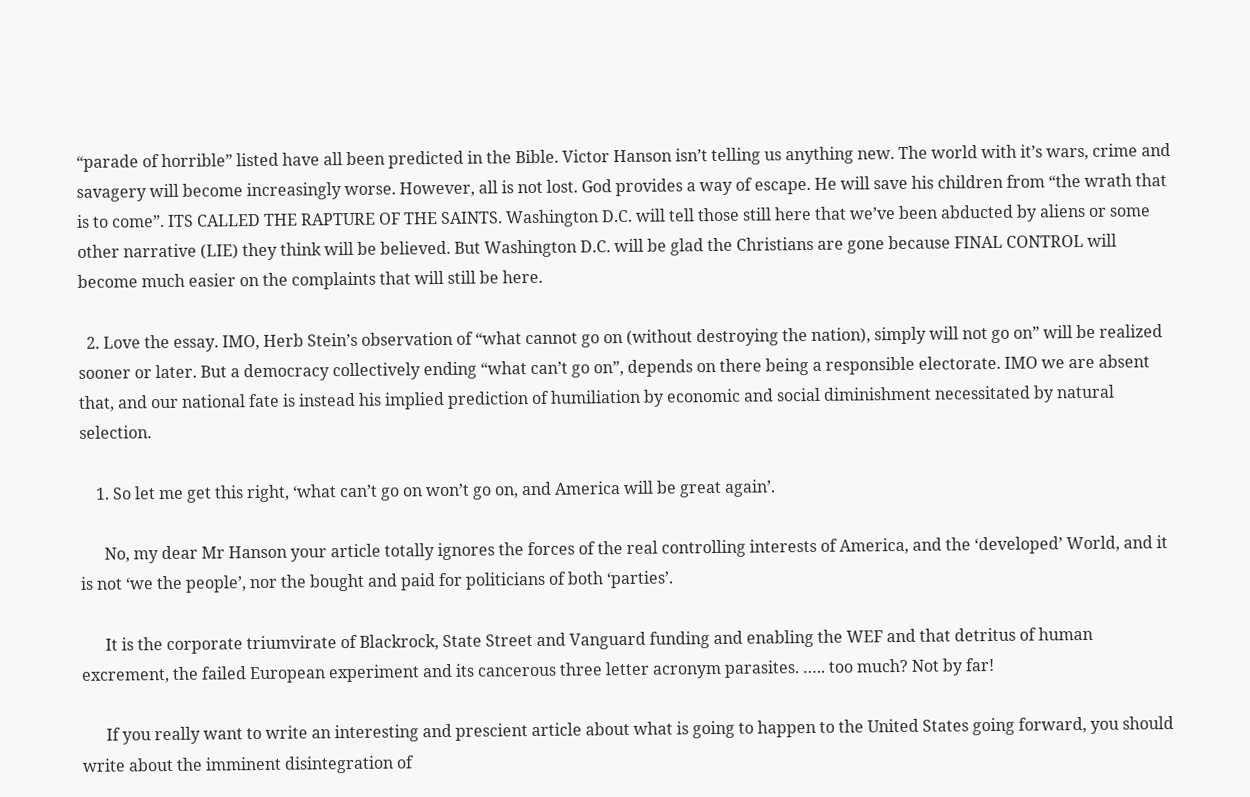“parade of horrible” listed have all been predicted in the Bible. Victor Hanson isn’t telling us anything new. The world with it’s wars, crime and savagery will become increasingly worse. However, all is not lost. God provides a way of escape. He will save his children from “the wrath that is to come”. ITS CALLED THE RAPTURE OF THE SAINTS. Washington D.C. will tell those still here that we’ve been abducted by aliens or some other narrative (LIE) they think will be believed. But Washington D.C. will be glad the Christians are gone because FINAL CONTROL will become much easier on the complaints that will still be here.

  2. Love the essay. IMO, Herb Stein’s observation of “what cannot go on (without destroying the nation), simply will not go on” will be realized sooner or later. But a democracy collectively ending “what can’t go on”, depends on there being a responsible electorate. IMO we are absent that, and our national fate is instead his implied prediction of humiliation by economic and social diminishment necessitated by natural selection.

    1. So let me get this right, ‘what can’t go on won’t go on, and America will be great again’.

      No, my dear Mr Hanson your article totally ignores the forces of the real controlling interests of America, and the ‘developed’ World, and it is not ‘we the people’, nor the bought and paid for politicians of both ‘parties’.

      It is the corporate triumvirate of Blackrock, State Street and Vanguard funding and enabling the WEF and that detritus of human excrement, the failed European experiment and its cancerous three letter acronym parasites. ….. too much? Not by far!

      If you really want to write an interesting and prescient article about what is going to happen to the United States going forward, you should write about the imminent disintegration of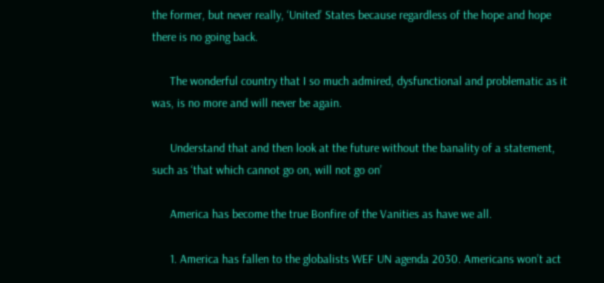the former, but never really, ‘United’ States because regardless of the hope and hope there is no going back.

      The wonderful country that I so much admired, dysfunctional and problematic as it was, is no more and will never be again.

      Understand that and then look at the future without the banality of a statement, such as ‘that which cannot go on, will not go on’

      America has become the true Bonfire of the Vanities as have we all.

      1. America has fallen to the globalists WEF UN agenda 2030. Americans won’t act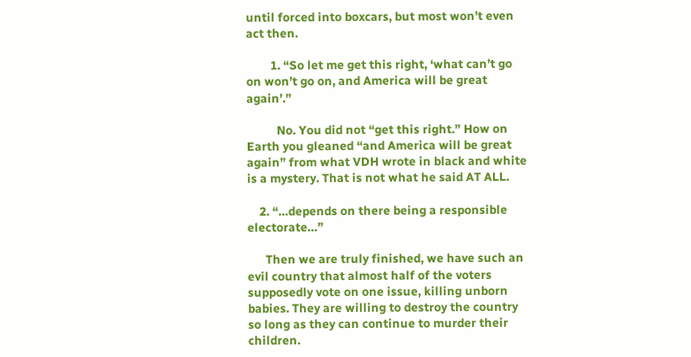until forced into boxcars, but most won’t even act then.

        1. “So let me get this right, ‘what can’t go on won’t go on, and America will be great again’.”

          No. You did not “get this right.” How on Earth you gleaned “and America will be great again” from what VDH wrote in black and white is a mystery. That is not what he said AT ALL.

    2. “…depends on there being a responsible electorate…”

      Then we are truly finished, we have such an evil country that almost half of the voters supposedly vote on one issue, killing unborn babies. They are willing to destroy the country so long as they can continue to murder their children.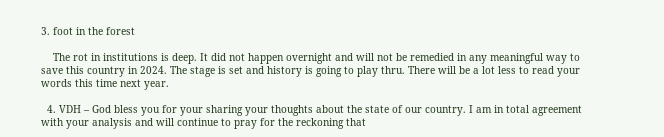3. foot in the forest

    The rot in institutions is deep. It did not happen overnight and will not be remedied in any meaningful way to save this country in 2024. The stage is set and history is going to play thru. There will be a lot less to read your words this time next year.

  4. VDH – God bless you for your sharing your thoughts about the state of our country. I am in total agreement with your analysis and will continue to pray for the reckoning that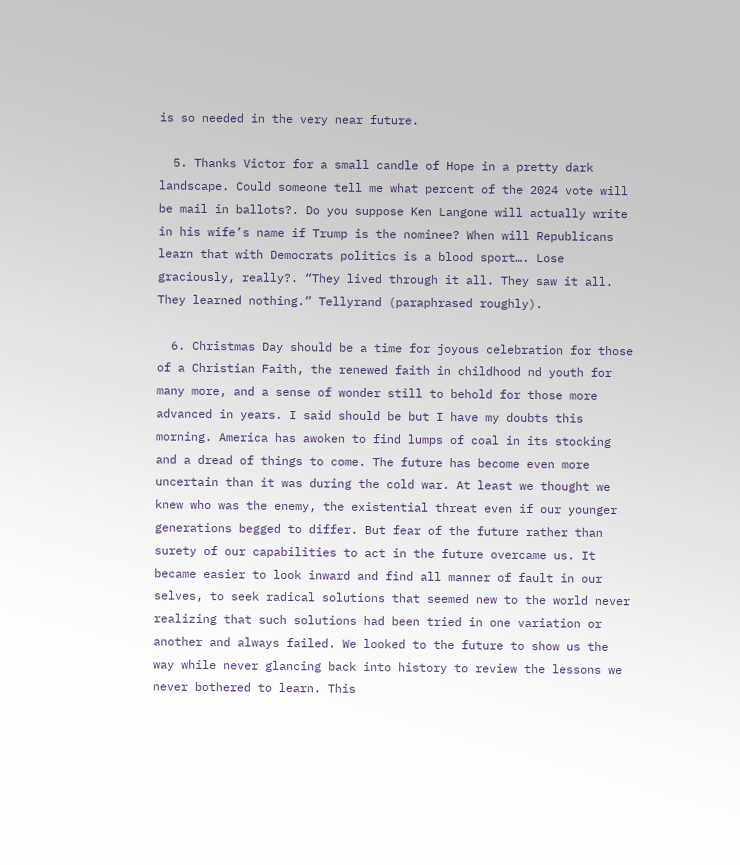is so needed in the very near future.

  5. Thanks Victor for a small candle of Hope in a pretty dark landscape. Could someone tell me what percent of the 2024 vote will be mail in ballots?. Do you suppose Ken Langone will actually write in his wife’s name if Trump is the nominee? When will Republicans learn that with Democrats politics is a blood sport…. Lose graciously, really?. “They lived through it all. They saw it all. They learned nothing.” Tellyrand (paraphrased roughly).

  6. Christmas Day should be a time for joyous celebration for those of a Christian Faith, the renewed faith in childhood nd youth for many more, and a sense of wonder still to behold for those more advanced in years. I said should be but I have my doubts this morning. America has awoken to find lumps of coal in its stocking and a dread of things to come. The future has become even more uncertain than it was during the cold war. At least we thought we knew who was the enemy, the existential threat even if our younger generations begged to differ. But fear of the future rather than surety of our capabilities to act in the future overcame us. It became easier to look inward and find all manner of fault in our selves, to seek radical solutions that seemed new to the world never realizing that such solutions had been tried in one variation or another and always failed. We looked to the future to show us the way while never glancing back into history to review the lessons we never bothered to learn. This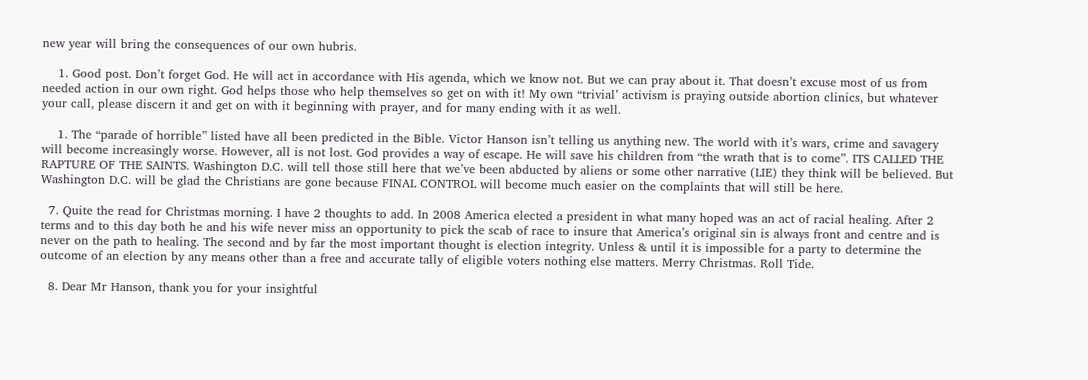new year will bring the consequences of our own hubris.

    1. Good post. Don’t forget God. He will act in accordance with His agenda, which we know not. But we can pray about it. That doesn’t excuse most of us from needed action in our own right. God helps those who help themselves so get on with it! My own “trivial’ activism is praying outside abortion clinics, but whatever your call, please discern it and get on with it beginning with prayer, and for many ending with it as well.

    1. The “parade of horrible” listed have all been predicted in the Bible. Victor Hanson isn’t telling us anything new. The world with it’s wars, crime and savagery will become increasingly worse. However, all is not lost. God provides a way of escape. He will save his children from “the wrath that is to come”. ITS CALLED THE RAPTURE OF THE SAINTS. Washington D.C. will tell those still here that we’ve been abducted by aliens or some other narrative (LIE) they think will be believed. But Washington D.C. will be glad the Christians are gone because FINAL CONTROL will become much easier on the complaints that will still be here.

  7. Quite the read for Christmas morning. I have 2 thoughts to add. In 2008 America elected a president in what many hoped was an act of racial healing. After 2 terms and to this day both he and his wife never miss an opportunity to pick the scab of race to insure that America’s original sin is always front and centre and is never on the path to healing. The second and by far the most important thought is election integrity. Unless & until it is impossible for a party to determine the outcome of an election by any means other than a free and accurate tally of eligible voters nothing else matters. Merry Christmas. Roll Tide.

  8. Dear Mr Hanson, thank you for your insightful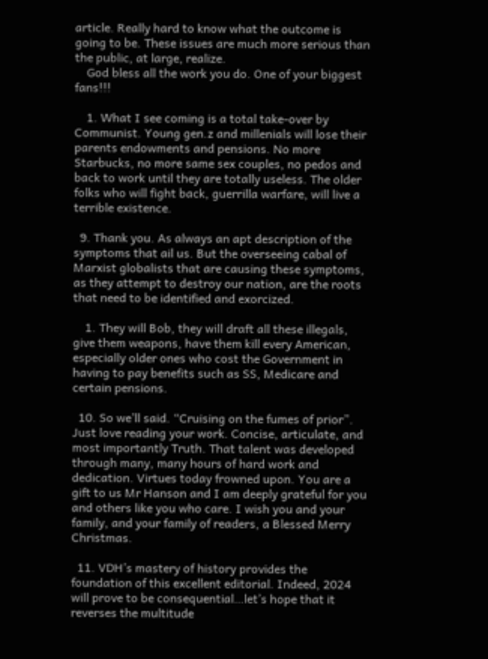article. Really hard to know what the outcome is going to be. These issues are much more serious than the public, at large, realize.
    God bless all the work you do. One of your biggest fans!!!

    1. What I see coming is a total take-over by Communist. Young gen.z and millenials will lose their parents endowments and pensions. No more Starbucks, no more same sex couples, no pedos and back to work until they are totally useless. The older folks who will fight back, guerrilla warfare, will live a terrible existence.

  9. Thank you. As always an apt description of the symptoms that ail us. But the overseeing cabal of Marxist globalists that are causing these symptoms, as they attempt to destroy our nation, are the roots that need to be identified and exorcized.

    1. They will Bob, they will draft all these illegals, give them weapons, have them kill every American, especially older ones who cost the Government in having to pay benefits such as SS, Medicare and certain pensions.

  10. So we’ll said. “Cruising on the fumes of prior”. Just love reading your work. Concise, articulate, and most importantly Truth. That talent was developed through many, many hours of hard work and dedication. Virtues today frowned upon. You are a gift to us Mr Hanson and I am deeply grateful for you and others like you who care. I wish you and your family, and your family of readers, a Blessed Merry Christmas.

  11. VDH’s mastery of history provides the foundation of this excellent editorial. Indeed, 2024 will prove to be consequential…let’s hope that it reverses the multitude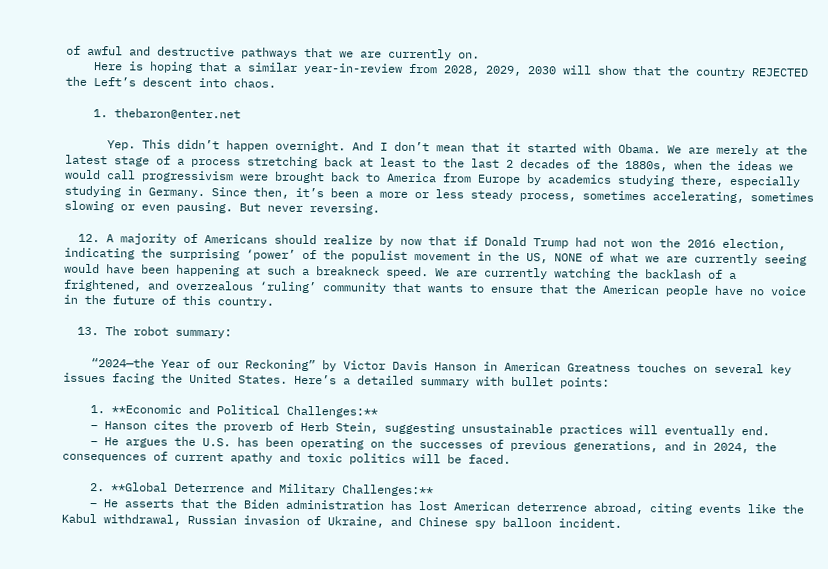of awful and destructive pathways that we are currently on.
    Here is hoping that a similar year-in-review from 2028, 2029, 2030 will show that the country REJECTED the Left’s descent into chaos.

    1. thebaron@enter.net

      Yep. This didn’t happen overnight. And I don’t mean that it started with Obama. We are merely at the latest stage of a process stretching back at least to the last 2 decades of the 1880s, when the ideas we would call progressivism were brought back to America from Europe by academics studying there, especially studying in Germany. Since then, it’s been a more or less steady process, sometimes accelerating, sometimes slowing or even pausing. But never reversing.

  12. A majority of Americans should realize by now that if Donald Trump had not won the 2016 election, indicating the surprising ‘power’ of the populist movement in the US, NONE of what we are currently seeing would have been happening at such a breakneck speed. We are currently watching the backlash of a frightened, and overzealous ‘ruling’ community that wants to ensure that the American people have no voice in the future of this country.

  13. The robot summary:

    “2024—the Year of our Reckoning” by Victor Davis Hanson in American Greatness touches on several key issues facing the United States. Here’s a detailed summary with bullet points:

    1. **Economic and Political Challenges:**
    – Hanson cites the proverb of Herb Stein, suggesting unsustainable practices will eventually end.
    – He argues the U.S. has been operating on the successes of previous generations, and in 2024, the consequences of current apathy and toxic politics will be faced.

    2. **Global Deterrence and Military Challenges:**
    – He asserts that the Biden administration has lost American deterrence abroad, citing events like the Kabul withdrawal, Russian invasion of Ukraine, and Chinese spy balloon incident.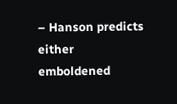– Hanson predicts either emboldened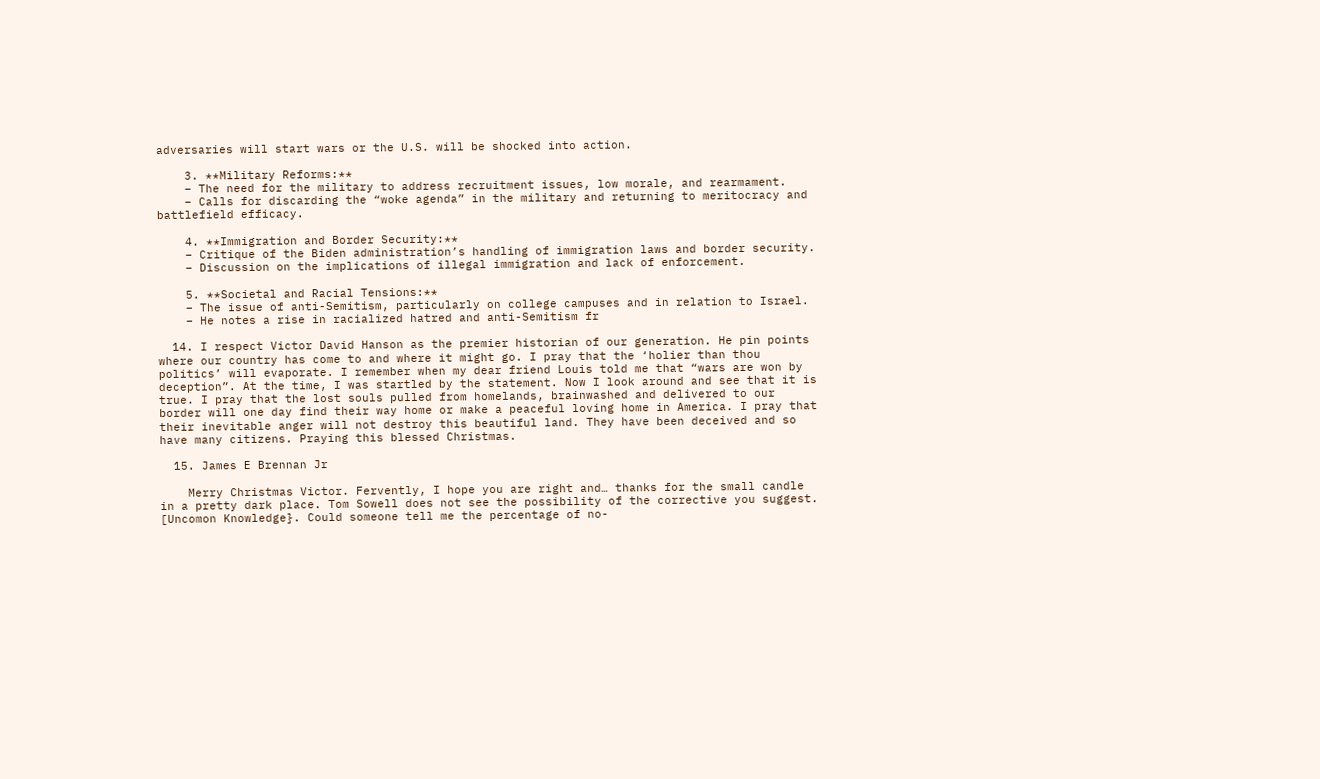adversaries will start wars or the U.S. will be shocked into action.

    3. **Military Reforms:**
    – The need for the military to address recruitment issues, low morale, and rearmament.
    – Calls for discarding the “woke agenda” in the military and returning to meritocracy and battlefield efficacy.

    4. **Immigration and Border Security:**
    – Critique of the Biden administration’s handling of immigration laws and border security.
    – Discussion on the implications of illegal immigration and lack of enforcement.

    5. **Societal and Racial Tensions:**
    – The issue of anti-Semitism, particularly on college campuses and in relation to Israel.
    – He notes a rise in racialized hatred and anti-Semitism fr

  14. I respect Victor David Hanson as the premier historian of our generation. He pin points where our country has come to and where it might go. I pray that the ‘holier than thou politics’ will evaporate. I remember when my dear friend Louis told me that “wars are won by deception”. At the time, I was startled by the statement. Now I look around and see that it is true. I pray that the lost souls pulled from homelands, brainwashed and delivered to our border will one day find their way home or make a peaceful loving home in America. I pray that their inevitable anger will not destroy this beautiful land. They have been deceived and so have many citizens. Praying this blessed Christmas.

  15. James E Brennan Jr

    Merry Christmas Victor. Fervently, I hope you are right and… thanks for the small candle in a pretty dark place. Tom Sowell does not see the possibility of the corrective you suggest. [Uncomon Knowledge}. Could someone tell me the percentage of no-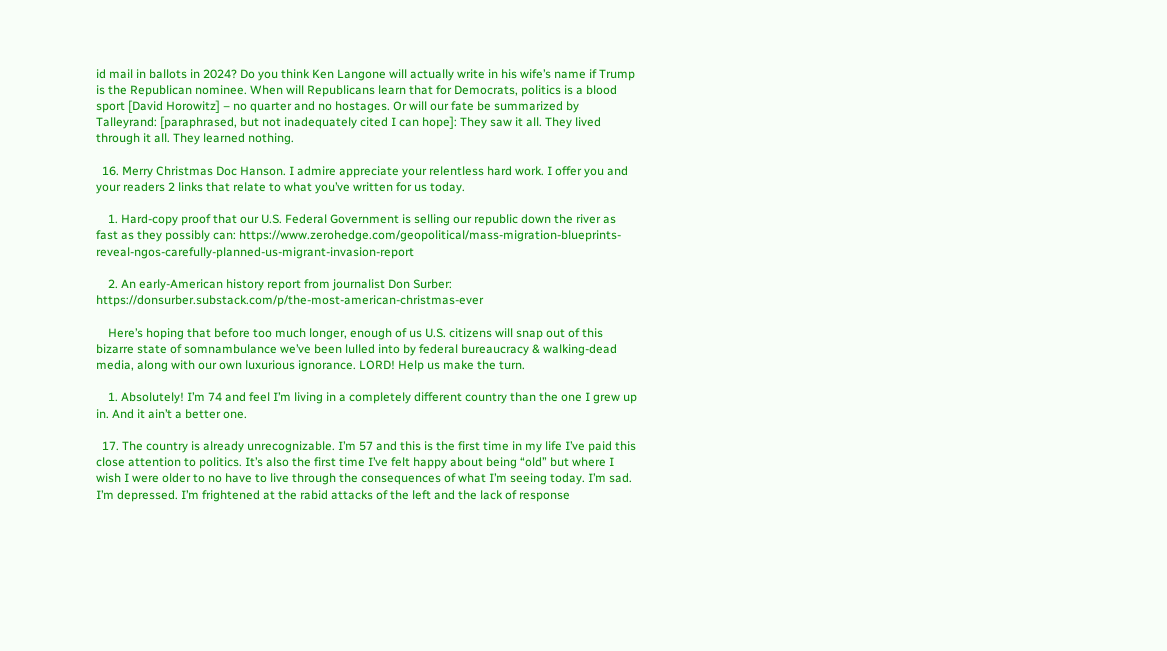id mail in ballots in 2024? Do you think Ken Langone will actually write in his wife’s name if Trump is the Republican nominee. When will Republicans learn that for Democrats, politics is a blood sport [David Horowitz] – no quarter and no hostages. Or will our fate be summarized by Talleyrand: [paraphrased, but not inadequately cited I can hope]: They saw it all. They lived through it all. They learned nothing.

  16. Merry Christmas Doc Hanson. I admire appreciate your relentless hard work. I offer you and your readers 2 links that relate to what you’ve written for us today.

    1. Hard-copy proof that our U.S. Federal Government is selling our republic down the river as fast as they possibly can: https://www.zerohedge.com/geopolitical/mass-migration-blueprints-reveal-ngos-carefully-planned-us-migrant-invasion-report

    2. An early-American history report from journalist Don Surber: https://donsurber.substack.com/p/the-most-american-christmas-ever

    Here’s hoping that before too much longer, enough of us U.S. citizens will snap out of this bizarre state of somnambulance we’ve been lulled into by federal bureaucracy & walking-dead media, along with our own luxurious ignorance. LORD! Help us make the turn.

    1. Absolutely! I’m 74 and feel I’m living in a completely different country than the one I grew up in. And it ain’t a better one.

  17. The country is already unrecognizable. I’m 57 and this is the first time in my life I’ve paid this close attention to politics. It’s also the first time I’ve felt happy about being “old” but where I wish I were older to no have to live through the consequences of what I’m seeing today. I’m sad. I’m depressed. I’m frightened at the rabid attacks of the left and the lack of response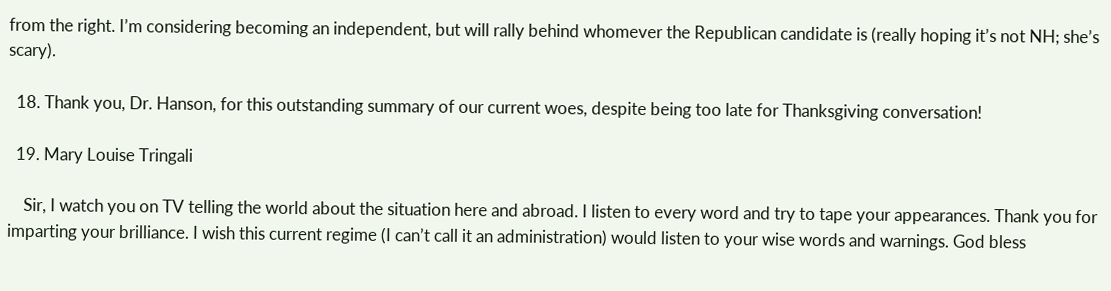from the right. I’m considering becoming an independent, but will rally behind whomever the Republican candidate is (really hoping it’s not NH; she’s scary).

  18. Thank you, Dr. Hanson, for this outstanding summary of our current woes, despite being too late for Thanksgiving conversation!

  19. Mary Louise Tringali

    Sir, I watch you on TV telling the world about the situation here and abroad. I listen to every word and try to tape your appearances. Thank you for imparting your brilliance. I wish this current regime (I can’t call it an administration) would listen to your wise words and warnings. God bless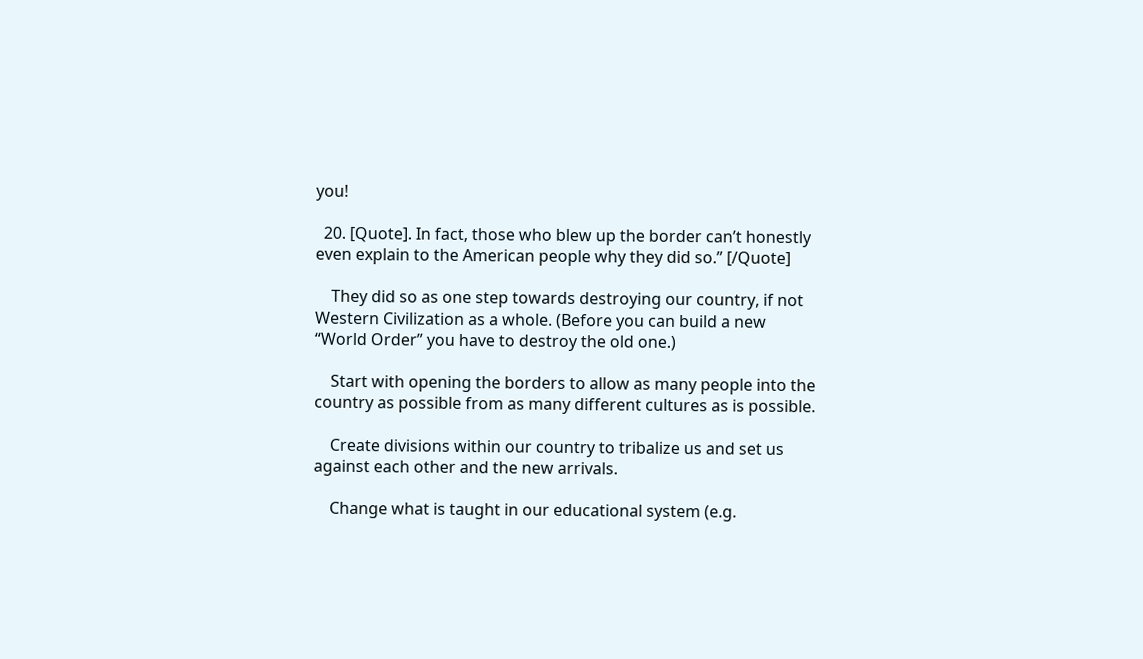you!

  20. [Quote]. In fact, those who blew up the border can’t honestly even explain to the American people why they did so.” [/Quote]

    They did so as one step towards destroying our country, if not Western Civilization as a whole. (Before you can build a new “World Order” you have to destroy the old one.)

    Start with opening the borders to allow as many people into the country as possible from as many different cultures as is possible.

    Create divisions within our country to tribalize us and set us against each other and the new arrivals.

    Change what is taught in our educational system (e.g.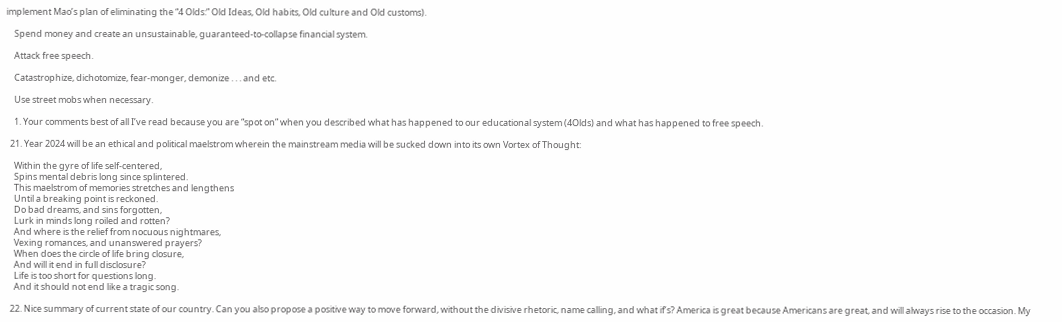implement Mao’s plan of eliminating the “4 Olds:” Old Ideas, Old habits, Old culture and Old customs).

    Spend money and create an unsustainable, guaranteed-to-collapse financial system.

    Attack free speech.

    Catastrophize, dichotomize, fear-monger, demonize . . . and etc.

    Use street mobs when necessary.

    1. Your comments best of all I’ve read because you are “spot on” when you described what has happened to our educational system (4Olds) and what has happened to free speech.

  21. Year 2024 will be an ethical and political maelstrom wherein the mainstream media will be sucked down into its own Vortex of Thought:

    Within the gyre of life self-centered,
    Spins mental debris long since splintered.
    This maelstrom of memories stretches and lengthens
    Until a breaking point is reckoned.
    Do bad dreams, and sins forgotten,
    Lurk in minds long roiled and rotten?
    And where is the relief from nocuous nightmares,
    Vexing romances, and unanswered prayers?
    When does the circle of life bring closure,
    And will it end in full disclosure?
    Life is too short for questions long.
    And it should not end like a tragic song.

  22. Nice summary of current state of our country. Can you also propose a positive way to move forward, without the divisive rhetoric, name calling, and what if’s? America is great because Americans are great, and will always rise to the occasion. My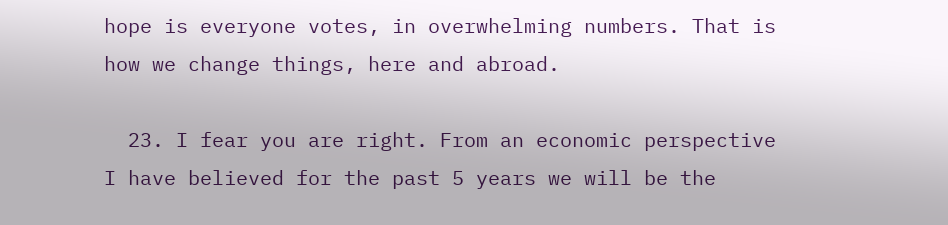hope is everyone votes, in overwhelming numbers. That is how we change things, here and abroad.

  23. I fear you are right. From an economic perspective I have believed for the past 5 years we will be the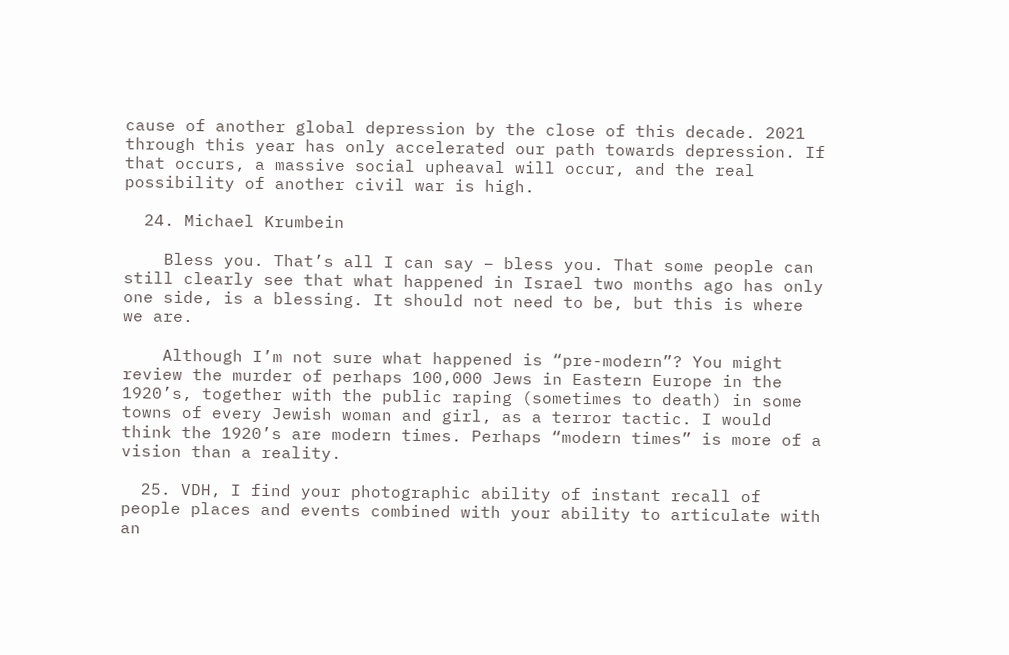cause of another global depression by the close of this decade. 2021 through this year has only accelerated our path towards depression. If that occurs, a massive social upheaval will occur, and the real possibility of another civil war is high.

  24. Michael Krumbein

    Bless you. That’s all I can say – bless you. That some people can still clearly see that what happened in Israel two months ago has only one side, is a blessing. It should not need to be, but this is where we are.

    Although I’m not sure what happened is “pre-modern”? You might review the murder of perhaps 100,000 Jews in Eastern Europe in the 1920’s, together with the public raping (sometimes to death) in some towns of every Jewish woman and girl, as a terror tactic. I would think the 1920’s are modern times. Perhaps “modern times” is more of a vision than a reality.

  25. VDH, I find your photographic ability of instant recall of people places and events combined with your ability to articulate with an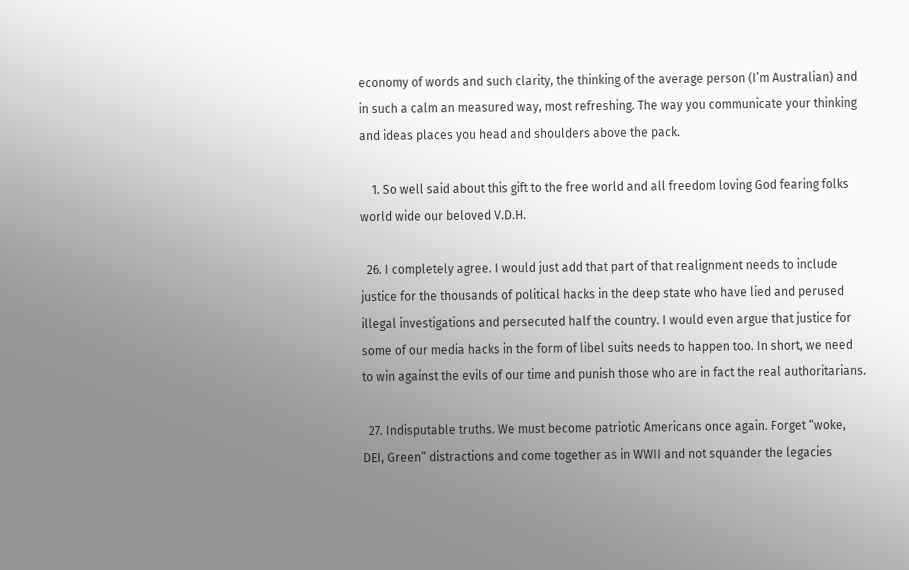economy of words and such clarity, the thinking of the average person (I’m Australian) and in such a calm an measured way, most refreshing. The way you communicate your thinking and ideas places you head and shoulders above the pack.

    1. So well said about this gift to the free world and all freedom loving God fearing folks world wide our beloved V.D.H.

  26. I completely agree. I would just add that part of that realignment needs to include justice for the thousands of political hacks in the deep state who have lied and perused illegal investigations and persecuted half the country. I would even argue that justice for some of our media hacks in the form of libel suits needs to happen too. In short, we need to win against the evils of our time and punish those who are in fact the real authoritarians.

  27. Indisputable truths. We must become patriotic Americans once again. Forget “woke, DEI, Green” distractions and come together as in WWII and not squander the legacies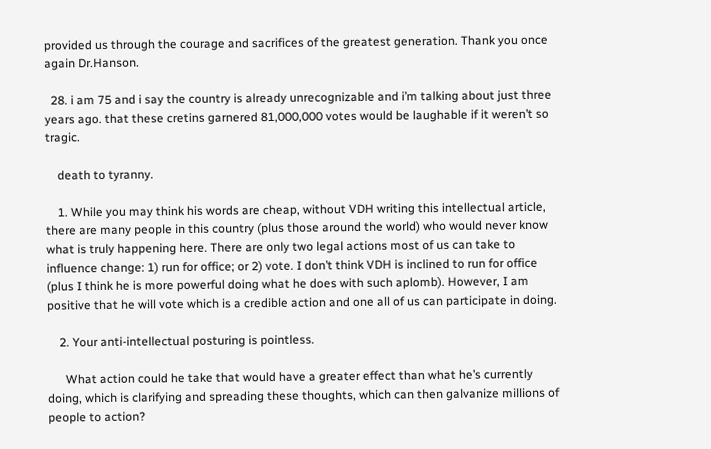provided us through the courage and sacrifices of the greatest generation. Thank you once again Dr.Hanson.

  28. i am 75 and i say the country is already unrecognizable and i’m talking about just three years ago. that these cretins garnered 81,000,000 votes would be laughable if it weren’t so tragic.

    death to tyranny.

    1. While you may think his words are cheap, without VDH writing this intellectual article, there are many people in this country (plus those around the world) who would never know what is truly happening here. There are only two legal actions most of us can take to influence change: 1) run for office; or 2) vote. I don’t think VDH is inclined to run for office (plus I think he is more powerful doing what he does with such aplomb). However, I am positive that he will vote which is a credible action and one all of us can participate in doing.

    2. Your anti-intellectual posturing is pointless.

      What action could he take that would have a greater effect than what he’s currently doing, which is clarifying and spreading these thoughts, which can then galvanize millions of people to action?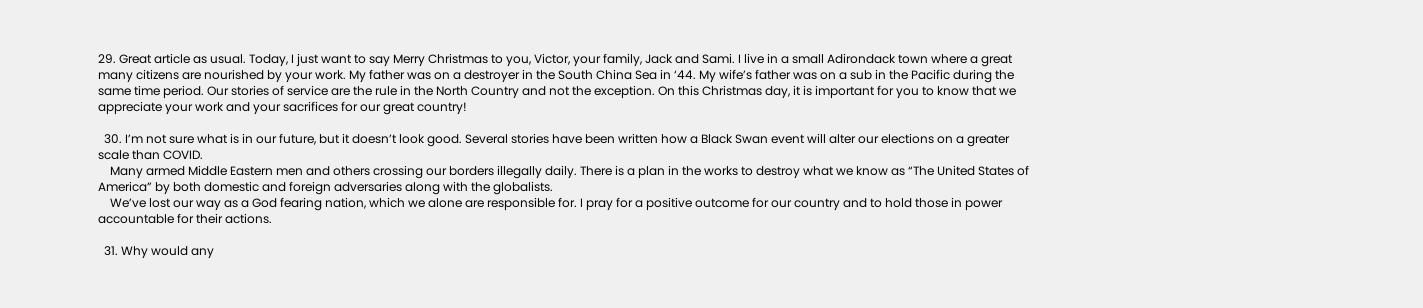29. Great article as usual. Today, I just want to say Merry Christmas to you, Victor, your family, Jack and Sami. I live in a small Adirondack town where a great many citizens are nourished by your work. My father was on a destroyer in the South China Sea in ‘44. My wife’s father was on a sub in the Pacific during the same time period. Our stories of service are the rule in the North Country and not the exception. On this Christmas day, it is important for you to know that we appreciate your work and your sacrifices for our great country!

  30. I’m not sure what is in our future, but it doesn’t look good. Several stories have been written how a Black Swan event will alter our elections on a greater scale than COVID.
    Many armed Middle Eastern men and others crossing our borders illegally daily. There is a plan in the works to destroy what we know as “The United States of America” by both domestic and foreign adversaries along with the globalists.
    We’ve lost our way as a God fearing nation, which we alone are responsible for. I pray for a positive outcome for our country and to hold those in power accountable for their actions.

  31. Why would any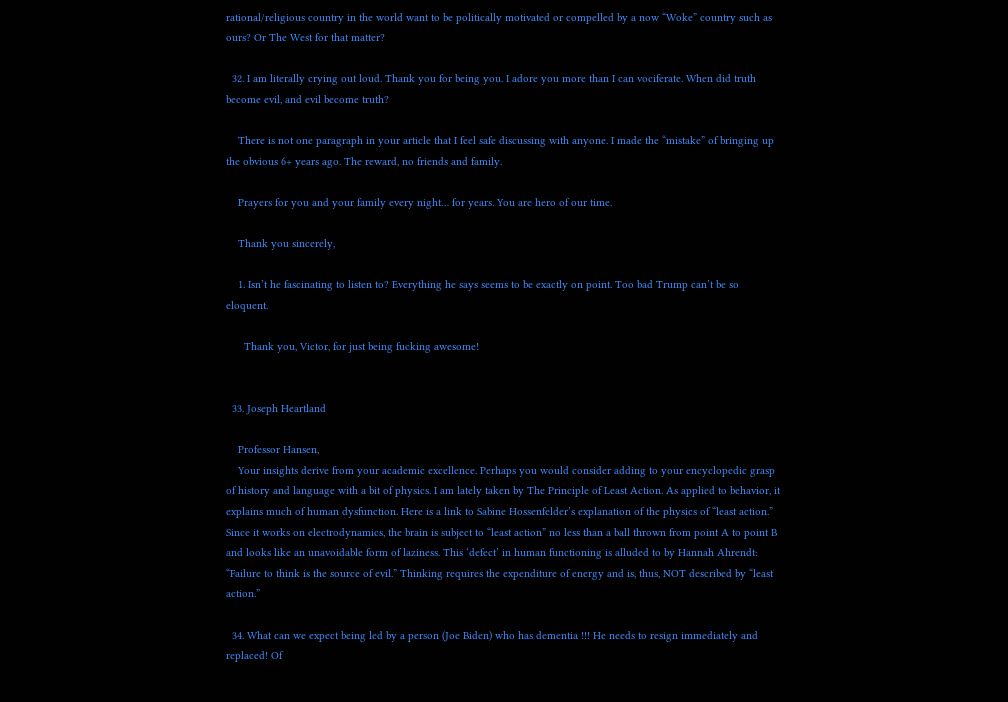rational/religious country in the world want to be politically motivated or compelled by a now “Woke” country such as ours? Or The West for that matter?

  32. I am literally crying out loud. Thank you for being you. I adore you more than I can vociferate. When did truth become evil, and evil become truth?

    There is not one paragraph in your article that I feel safe discussing with anyone. I made the “mistake” of bringing up the obvious 6+ years ago. The reward, no friends and family.

    Prayers for you and your family every night… for years. You are hero of our time.

    Thank you sincerely,

    1. Isn’t he fascinating to listen to? Everything he says seems to be exactly on point. Too bad Trump can’t be so eloquent.

      Thank you, Victor, for just being fucking awesome!


  33. Joseph Heartland

    Professor Hansen,
    Your insights derive from your academic excellence. Perhaps you would consider adding to your encyclopedic grasp of history and language with a bit of physics. I am lately taken by The Principle of Least Action. As applied to behavior, it explains much of human dysfunction. Here is a link to Sabine Hossenfelder’s explanation of the physics of “least action.” Since it works on electrodynamics, the brain is subject to “least action” no less than a ball thrown from point A to point B and looks like an unavoidable form of laziness. This ‘defect’ in human functioning is alluded to by Hannah Ahrendt: “Failure to think is the source of evil.” Thinking requires the expenditure of energy and is, thus, NOT described by “least action.”

  34. What can we expect being led by a person (Joe Biden) who has dementia !!! He needs to resign immediately and replaced! Of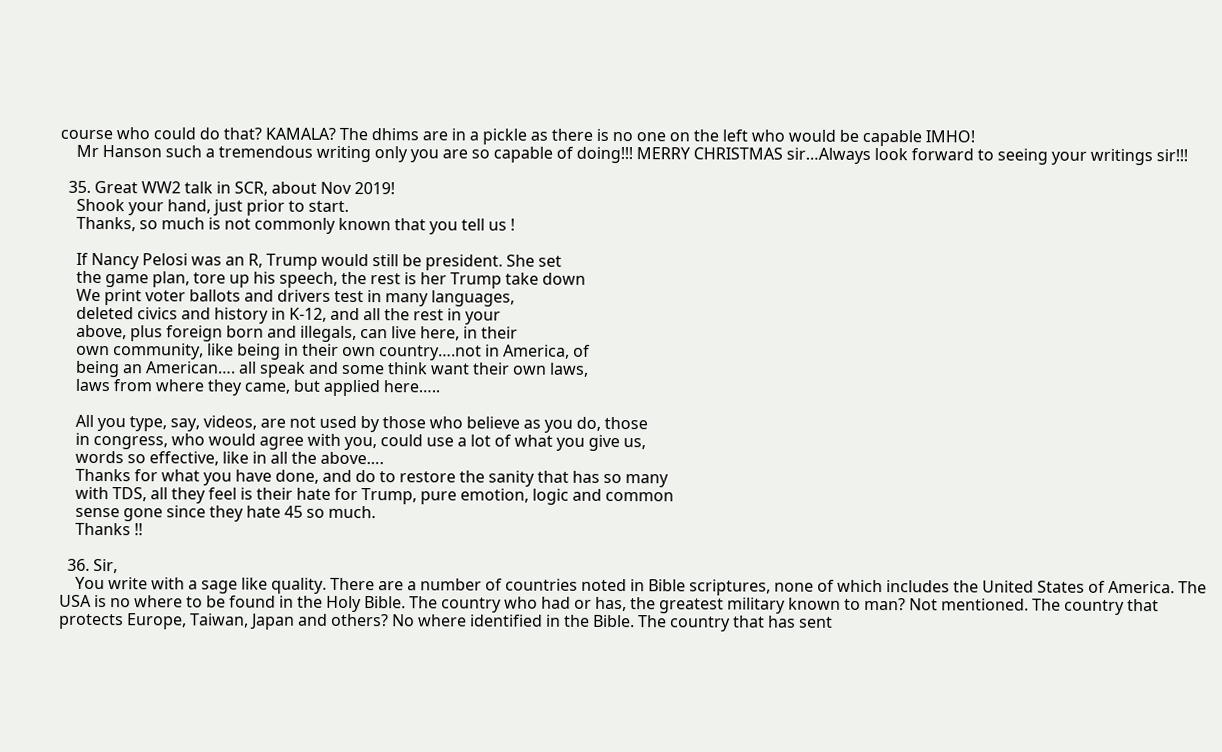course who could do that? KAMALA? The dhims are in a pickle as there is no one on the left who would be capable IMHO!
    Mr Hanson such a tremendous writing only you are so capable of doing!!! MERRY CHRISTMAS sir…Always look forward to seeing your writings sir!!!

  35. Great WW2 talk in SCR, about Nov 2019!
    Shook your hand, just prior to start.
    Thanks, so much is not commonly known that you tell us !

    If Nancy Pelosi was an R, Trump would still be president. She set
    the game plan, tore up his speech, the rest is her Trump take down
    We print voter ballots and drivers test in many languages,
    deleted civics and history in K-12, and all the rest in your
    above, plus foreign born and illegals, can live here, in their
    own community, like being in their own country….not in America, of
    being an American…. all speak and some think want their own laws,
    laws from where they came, but applied here…..

    All you type, say, videos, are not used by those who believe as you do, those
    in congress, who would agree with you, could use a lot of what you give us,
    words so effective, like in all the above….
    Thanks for what you have done, and do to restore the sanity that has so many
    with TDS, all they feel is their hate for Trump, pure emotion, logic and common
    sense gone since they hate 45 so much.
    Thanks !!

  36. Sir,
    You write with a sage like quality. There are a number of countries noted in Bible scriptures, none of which includes the United States of America. The USA is no where to be found in the Holy Bible. The country who had or has, the greatest military known to man? Not mentioned. The country that protects Europe, Taiwan, Japan and others? No where identified in the Bible. The country that has sent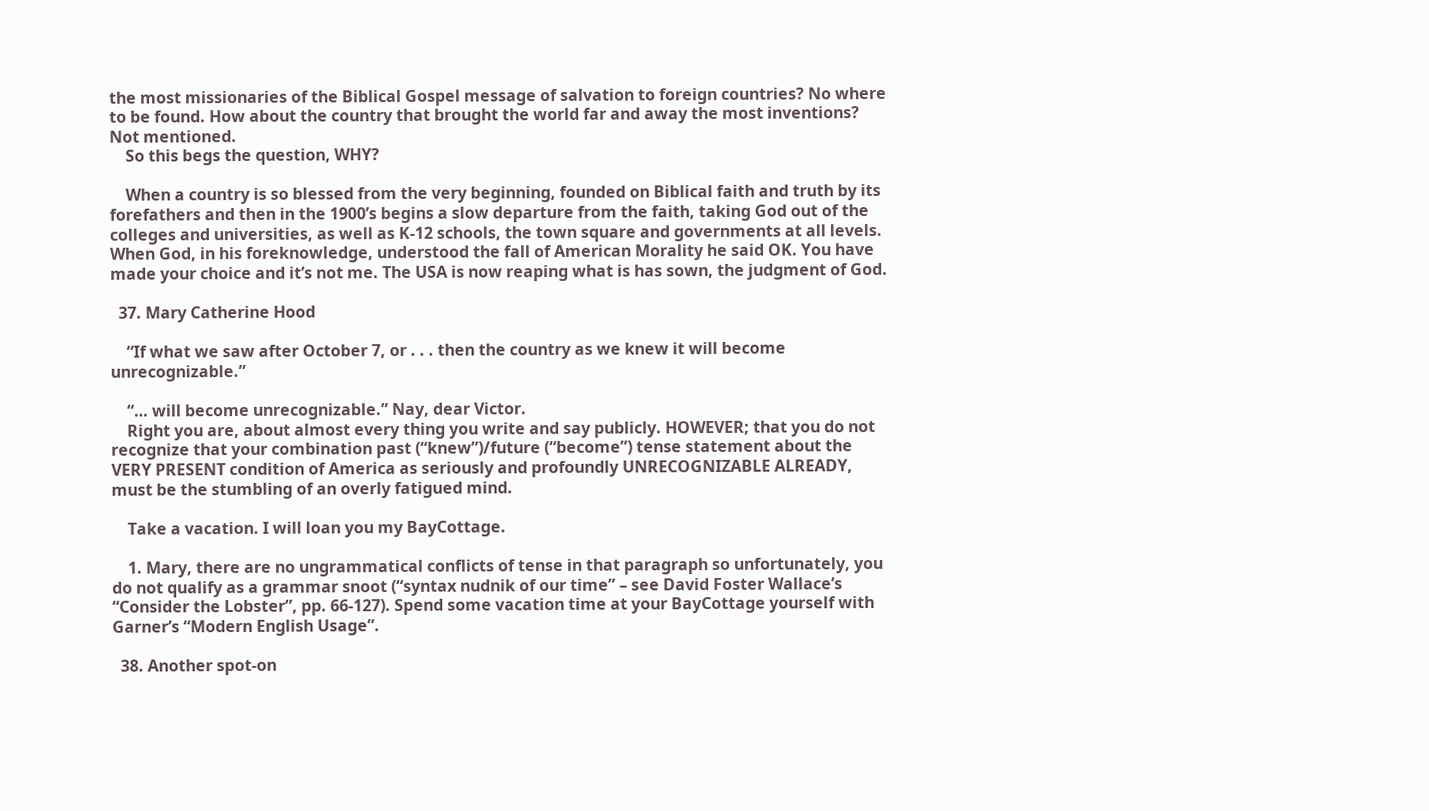the most missionaries of the Biblical Gospel message of salvation to foreign countries? No where to be found. How about the country that brought the world far and away the most inventions? Not mentioned.
    So this begs the question, WHY?

    When a country is so blessed from the very beginning, founded on Biblical faith and truth by its forefathers and then in the 1900’s begins a slow departure from the faith, taking God out of the colleges and universities, as well as K-12 schools, the town square and governments at all levels. When God, in his foreknowledge, understood the fall of American Morality he said OK. You have made your choice and it’s not me. The USA is now reaping what is has sown, the judgment of God.

  37. Mary Catherine Hood

    “If what we saw after October 7, or . . . then the country as we knew it will become unrecognizable.”

    “… will become unrecognizable.” Nay, dear Victor.
    Right you are, about almost every thing you write and say publicly. HOWEVER; that you do not recognize that your combination past (“knew”)/future (“become”) tense statement about the VERY PRESENT condition of America as seriously and profoundly UNRECOGNIZABLE ALREADY, must be the stumbling of an overly fatigued mind.

    Take a vacation. I will loan you my BayCottage.

    1. Mary, there are no ungrammatical conflicts of tense in that paragraph so unfortunately, you do not qualify as a grammar snoot (“syntax nudnik of our time” – see David Foster Wallace’s “Consider the Lobster”, pp. 66-127). Spend some vacation time at your BayCottage yourself with Garner’s “Modern English Usage”.

  38. Another spot-on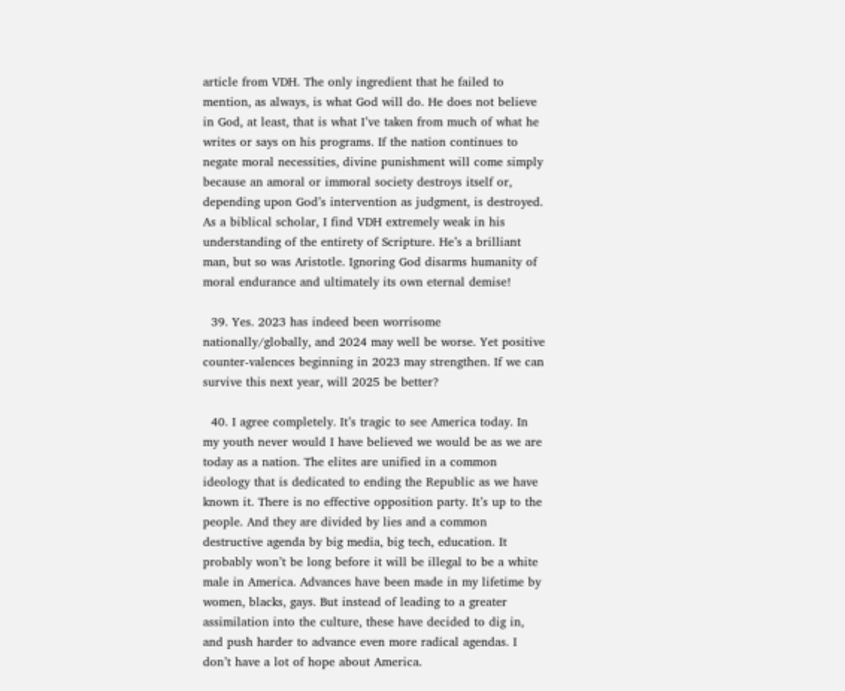article from VDH. The only ingredient that he failed to mention, as always, is what God will do. He does not believe in God, at least, that is what I’ve taken from much of what he writes or says on his programs. If the nation continues to negate moral necessities, divine punishment will come simply because an amoral or immoral society destroys itself or, depending upon God’s intervention as judgment, is destroyed. As a biblical scholar, I find VDH extremely weak in his understanding of the entirety of Scripture. He’s a brilliant man, but so was Aristotle. Ignoring God disarms humanity of moral endurance and ultimately its own eternal demise!

  39. Yes. 2023 has indeed been worrisome nationally/globally, and 2024 may well be worse. Yet positive counter-valences beginning in 2023 may strengthen. If we can survive this next year, will 2025 be better?

  40. I agree completely. It’s tragic to see America today. In my youth never would I have believed we would be as we are today as a nation. The elites are unified in a common ideology that is dedicated to ending the Republic as we have known it. There is no effective opposition party. It’s up to the people. And they are divided by lies and a common destructive agenda by big media, big tech, education. It probably won’t be long before it will be illegal to be a white male in America. Advances have been made in my lifetime by women, blacks, gays. But instead of leading to a greater assimilation into the culture, these have decided to dig in, and push harder to advance even more radical agendas. I don’t have a lot of hope about America.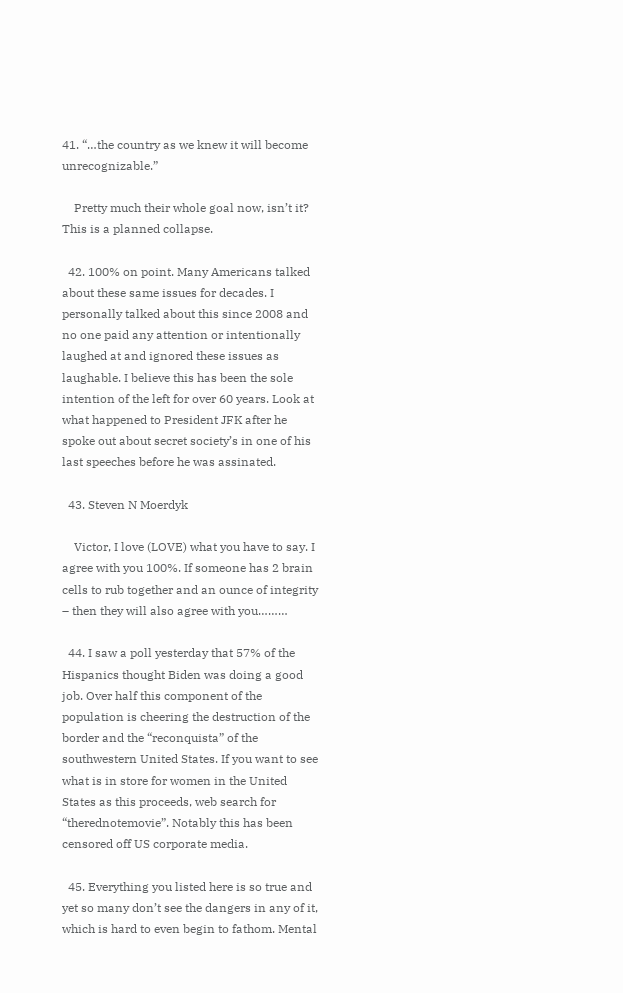41. “…the country as we knew it will become unrecognizable.”

    Pretty much their whole goal now, isn’t it? This is a planned collapse.

  42. 100% on point. Many Americans talked about these same issues for decades. I personally talked about this since 2008 and no one paid any attention or intentionally laughed at and ignored these issues as laughable. I believe this has been the sole intention of the left for over 60 years. Look at what happened to President JFK after he spoke out about secret society’s in one of his last speeches before he was assinated.

  43. Steven N Moerdyk

    Victor, I love (LOVE) what you have to say. I agree with you 100%. If someone has 2 brain cells to rub together and an ounce of integrity – then they will also agree with you………

  44. I saw a poll yesterday that 57% of the Hispanics thought Biden was doing a good job. Over half this component of the population is cheering the destruction of the border and the “reconquista” of the southwestern United States. If you want to see what is in store for women in the United States as this proceeds, web search for “therednotemovie”. Notably this has been censored off US corporate media.

  45. Everything you listed here is so true and yet so many don’t see the dangers in any of it, which is hard to even begin to fathom. Mental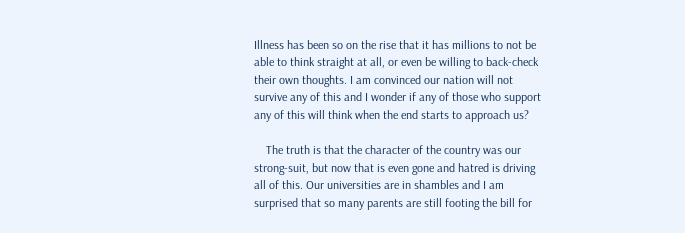Illness has been so on the rise that it has millions to not be able to think straight at all, or even be willing to back-check their own thoughts. I am convinced our nation will not survive any of this and I wonder if any of those who support any of this will think when the end starts to approach us?

    The truth is that the character of the country was our strong-suit, but now that is even gone and hatred is driving all of this. Our universities are in shambles and I am surprised that so many parents are still footing the bill for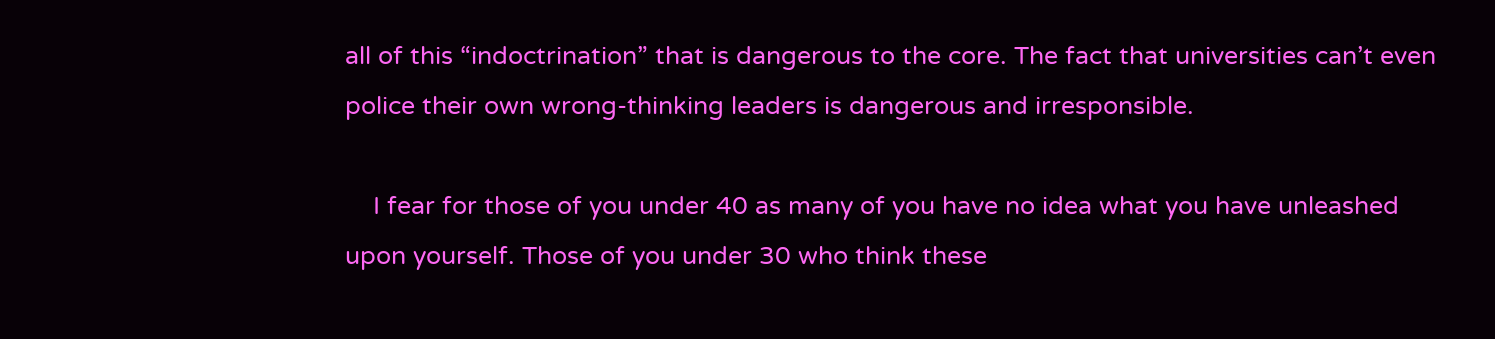all of this “indoctrination” that is dangerous to the core. The fact that universities can’t even police their own wrong-thinking leaders is dangerous and irresponsible.

    I fear for those of you under 40 as many of you have no idea what you have unleashed upon yourself. Those of you under 30 who think these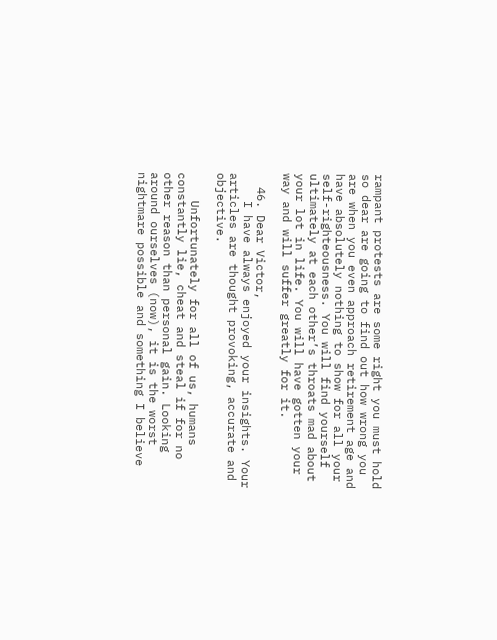rampant protests are some right you must hold so dear are going to find out how wrong you are when you even approach retirement age and have absolutely nothing to show for all your self-righteousness. You will find yourself ultimately at each other’s throats mad about your lot in life. You will have gotten your way and will suffer greatly for it.

  46. Dear Victor,
    I have always enjoyed your insights. Your articles are thought provoking, accurate and objective.

    Unfortunately for all of us, humans constantly lie, cheat and steal if for no other reason than personal gain. Looking around ourselves (now), it is the worst nightmare possible and something I believe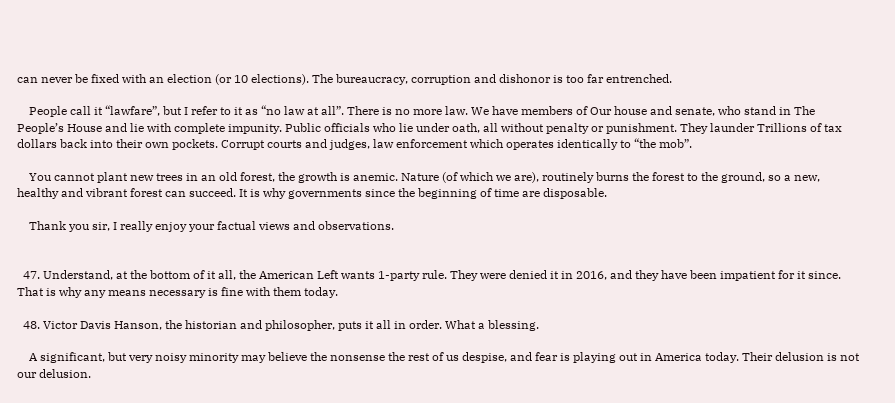can never be fixed with an election (or 10 elections). The bureaucracy, corruption and dishonor is too far entrenched.

    People call it “lawfare”, but I refer to it as “no law at all”. There is no more law. We have members of Our house and senate, who stand in The People’s House and lie with complete impunity. Public officials who lie under oath, all without penalty or punishment. They launder Trillions of tax dollars back into their own pockets. Corrupt courts and judges, law enforcement which operates identically to “the mob”.

    You cannot plant new trees in an old forest, the growth is anemic. Nature (of which we are), routinely burns the forest to the ground, so a new, healthy and vibrant forest can succeed. It is why governments since the beginning of time are disposable.

    Thank you sir, I really enjoy your factual views and observations.


  47. Understand, at the bottom of it all, the American Left wants 1-party rule. They were denied it in 2016, and they have been impatient for it since. That is why any means necessary is fine with them today.

  48. Victor Davis Hanson, the historian and philosopher, puts it all in order. What a blessing.

    A significant, but very noisy minority may believe the nonsense the rest of us despise, and fear is playing out in America today. Their delusion is not our delusion.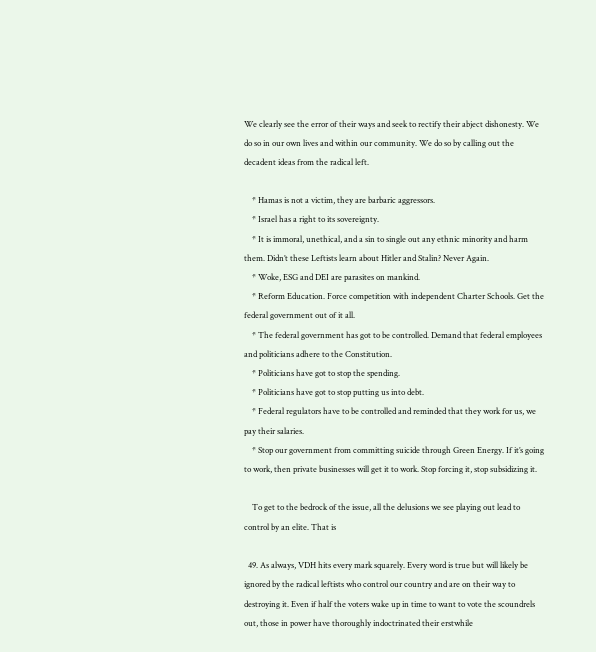We clearly see the error of their ways and seek to rectify their abject dishonesty. We do so in our own lives and within our community. We do so by calling out the decadent ideas from the radical left.

    * Hamas is not a victim, they are barbaric aggressors.
    * Israel has a right to its sovereignty.
    * It is immoral, unethical, and a sin to single out any ethnic minority and harm them. Didn’t these Leftists learn about Hitler and Stalin? Never Again.
    * Woke, ESG and DEI are parasites on mankind.
    * Reform Education. Force competition with independent Charter Schools. Get the federal government out of it all.
    * The federal government has got to be controlled. Demand that federal employees and politicians adhere to the Constitution.
    * Politicians have got to stop the spending.
    * Politicians have got to stop putting us into debt.
    * Federal regulators have to be controlled and reminded that they work for us, we pay their salaries.
    * Stop our government from committing suicide through Green Energy. If it’s going to work, then private businesses will get it to work. Stop forcing it, stop subsidizing it.

    To get to the bedrock of the issue, all the delusions we see playing out lead to control by an elite. That is

  49. As always, VDH hits every mark squarely. Every word is true but will likely be ignored by the radical leftists who control our country and are on their way to destroying it. Even if half the voters wake up in time to want to vote the scoundrels out, those in power have thoroughly indoctrinated their erstwhile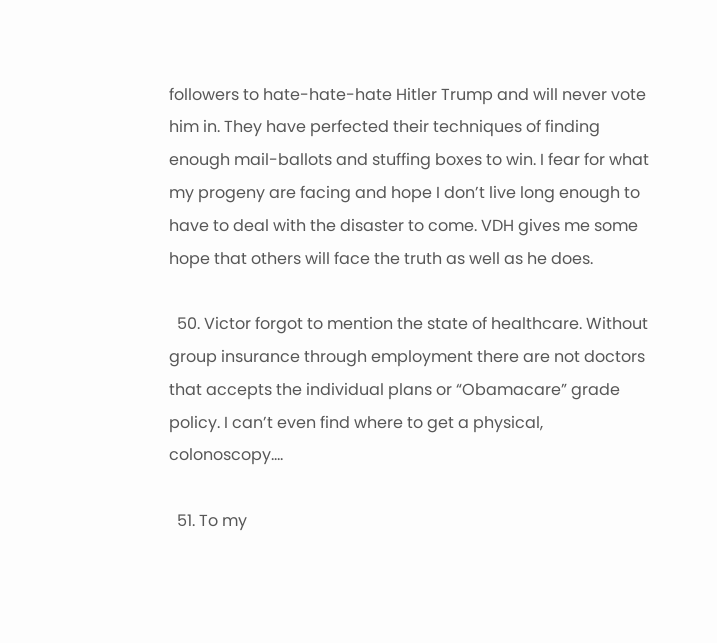followers to hate-hate-hate Hitler Trump and will never vote him in. They have perfected their techniques of finding enough mail-ballots and stuffing boxes to win. I fear for what my progeny are facing and hope I don’t live long enough to have to deal with the disaster to come. VDH gives me some hope that others will face the truth as well as he does.

  50. Victor forgot to mention the state of healthcare. Without group insurance through employment there are not doctors that accepts the individual plans or “Obamacare” grade policy. I can’t even find where to get a physical, colonoscopy….

  51. To my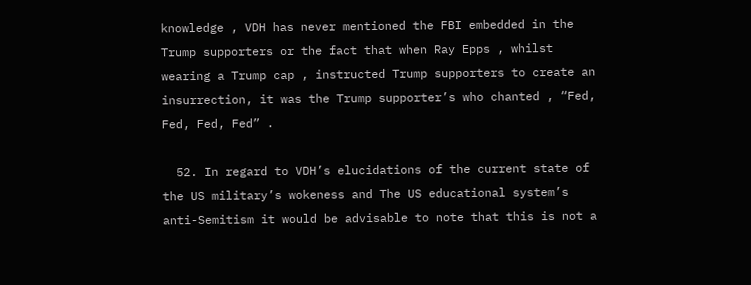knowledge , VDH has never mentioned the FBI embedded in the Trump supporters or the fact that when Ray Epps , whilst wearing a Trump cap , instructed Trump supporters to create an insurrection, it was the Trump supporter’s who chanted , “Fed, Fed, Fed, Fed” .

  52. In regard to VDH’s elucidations of the current state of the US military’s wokeness and The US educational system’s anti-Semitism it would be advisable to note that this is not a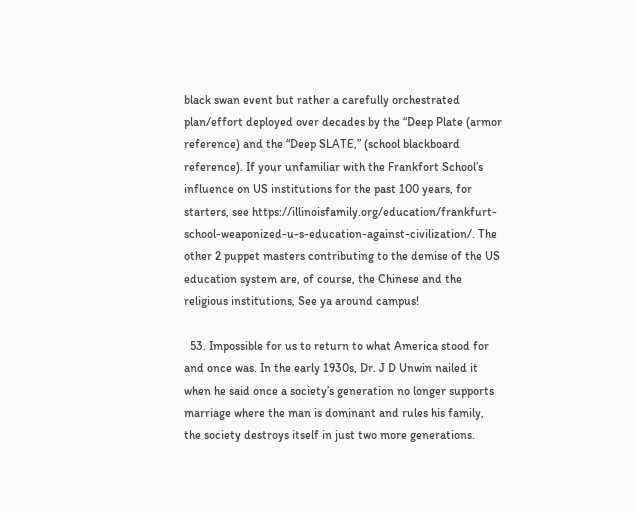black swan event but rather a carefully orchestrated plan/effort deployed over decades by the “Deep Plate (armor reference) and the “Deep SLATE,” (school blackboard reference). If your unfamiliar with the Frankfort School’s influence on US institutions for the past 100 years, for starters, see https://illinoisfamily.org/education/frankfurt-school-weaponized-u-s-education-against-civilization/. The other 2 puppet masters contributing to the demise of the US education system are, of course, the Chinese and the religious institutions, See ya around campus!

  53. Impossible for us to return to what America stood for and once was. In the early 1930s, Dr. J D Unwin nailed it when he said once a society’s generation no longer supports marriage where the man is dominant and rules his family, the society destroys itself in just two more generations.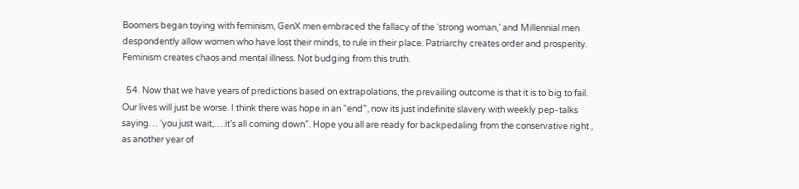Boomers began toying with feminism, GenX men embraced the fallacy of the ‘strong woman,’ and Millennial men despondently allow women who have lost their minds, to rule in their place. Patriarchy creates order and prosperity. Feminism creates chaos and mental illness. Not budging from this truth.

  54. Now that we have years of predictions based on extrapolations, the prevailing outcome is that it is to big to fail. Our lives will just be worse. I think there was hope in an “end”, now its just indefinite slavery with weekly pep-talks saying… ‘you just wait,….it’s all coming down”. Hope you all are ready for backpedaling from the conservative right , as another year of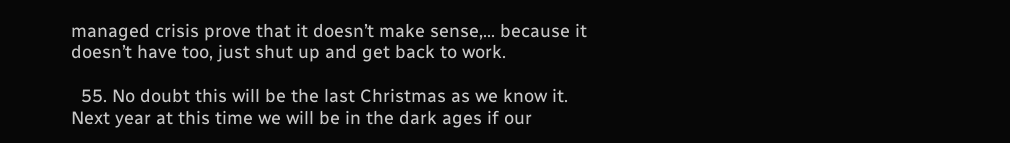managed crisis prove that it doesn’t make sense,… because it doesn’t have too, just shut up and get back to work.

  55. No doubt this will be the last Christmas as we know it. Next year at this time we will be in the dark ages if our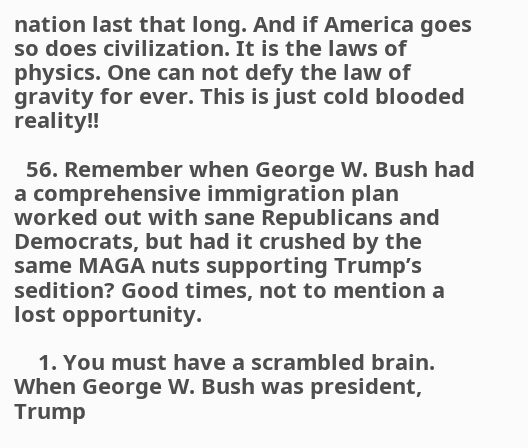nation last that long. And if America goes so does civilization. It is the laws of physics. One can not defy the law of gravity for ever. This is just cold blooded reality!!

  56. Remember when George W. Bush had a comprehensive immigration plan worked out with sane Republicans and Democrats, but had it crushed by the same MAGA nuts supporting Trump’s sedition? Good times, not to mention a lost opportunity.

    1. You must have a scrambled brain. When George W. Bush was president, Trump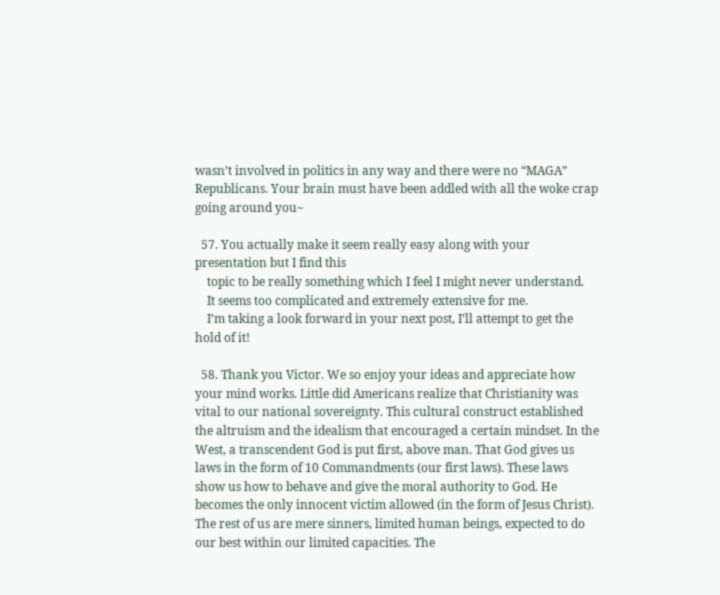wasn’t involved in politics in any way and there were no “MAGA” Republicans. Your brain must have been addled with all the woke crap going around you~

  57. You actually make it seem really easy along with your presentation but I find this
    topic to be really something which I feel I might never understand.
    It seems too complicated and extremely extensive for me.
    I’m taking a look forward in your next post, I’ll attempt to get the hold of it!

  58. Thank you Victor. We so enjoy your ideas and appreciate how your mind works. Little did Americans realize that Christianity was vital to our national sovereignty. This cultural construct established the altruism and the idealism that encouraged a certain mindset. In the West, a transcendent God is put first, above man. That God gives us laws in the form of 10 Commandments (our first laws). These laws show us how to behave and give the moral authority to God. He becomes the only innocent victim allowed (in the form of Jesus Christ). The rest of us are mere sinners, limited human beings, expected to do our best within our limited capacities. The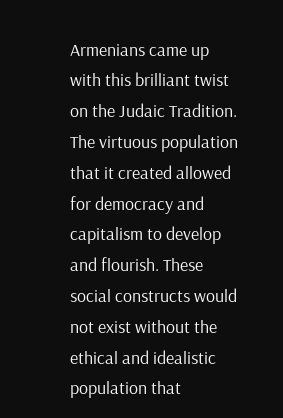Armenians came up with this brilliant twist on the Judaic Tradition. The virtuous population that it created allowed for democracy and capitalism to develop and flourish. These social constructs would not exist without the ethical and idealistic population that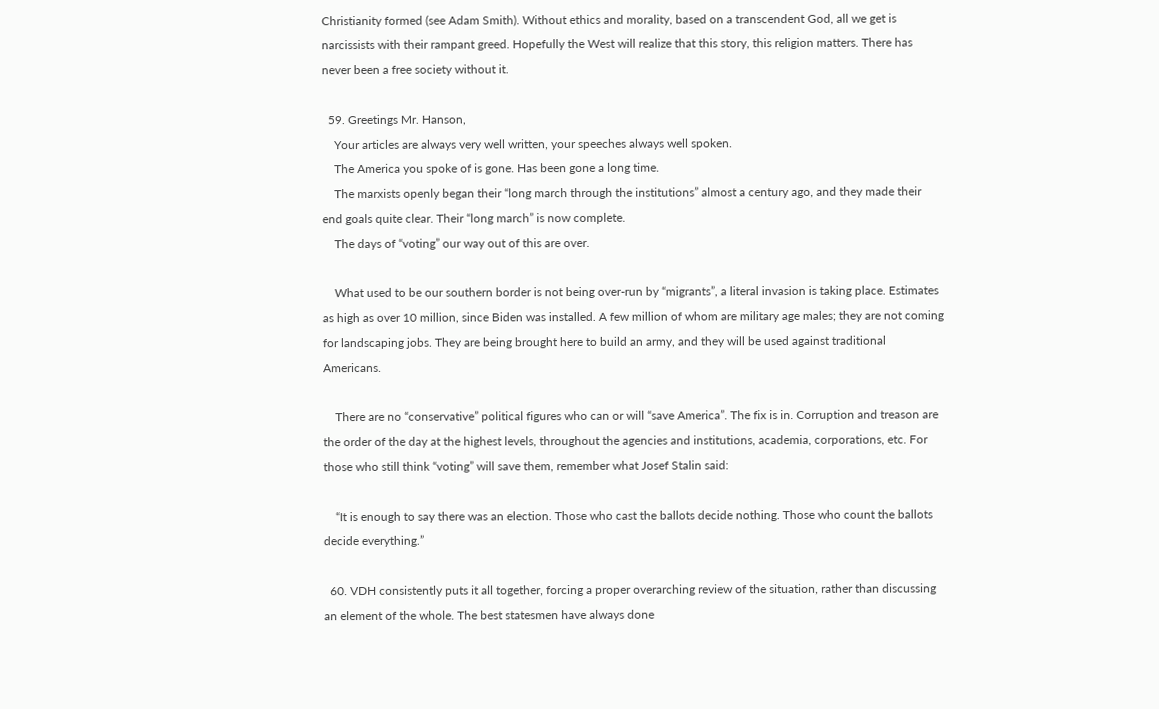Christianity formed (see Adam Smith). Without ethics and morality, based on a transcendent God, all we get is narcissists with their rampant greed. Hopefully the West will realize that this story, this religion matters. There has never been a free society without it.

  59. Greetings Mr. Hanson,
    Your articles are always very well written, your speeches always well spoken.
    The America you spoke of is gone. Has been gone a long time.
    The marxists openly began their “long march through the institutions” almost a century ago, and they made their end goals quite clear. Their “long march” is now complete.
    The days of “voting” our way out of this are over.

    What used to be our southern border is not being over-run by “migrants”, a literal invasion is taking place. Estimates as high as over 10 million, since Biden was installed. A few million of whom are military age males; they are not coming for landscaping jobs. They are being brought here to build an army, and they will be used against traditional Americans.

    There are no “conservative” political figures who can or will “save America”. The fix is in. Corruption and treason are the order of the day at the highest levels, throughout the agencies and institutions, academia, corporations, etc. For those who still think “voting” will save them, remember what Josef Stalin said:

    “It is enough to say there was an election. Those who cast the ballots decide nothing. Those who count the ballots decide everything.”

  60. VDH consistently puts it all together, forcing a proper overarching review of the situation, rather than discussing an element of the whole. The best statesmen have always done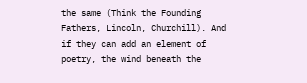the same (Think the Founding Fathers, Lincoln, Churchill). And if they can add an element of poetry, the wind beneath the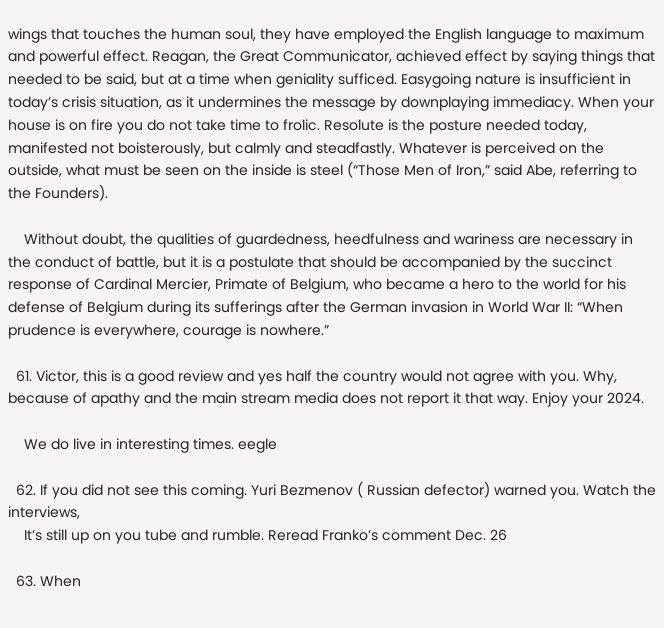wings that touches the human soul, they have employed the English language to maximum and powerful effect. Reagan, the Great Communicator, achieved effect by saying things that needed to be said, but at a time when geniality sufficed. Easygoing nature is insufficient in today’s crisis situation, as it undermines the message by downplaying immediacy. When your house is on fire you do not take time to frolic. Resolute is the posture needed today, manifested not boisterously, but calmly and steadfastly. Whatever is perceived on the outside, what must be seen on the inside is steel (“Those Men of Iron,” said Abe, referring to the Founders).

    Without doubt, the qualities of guardedness, heedfulness and wariness are necessary in the conduct of battle, but it is a postulate that should be accompanied by the succinct response of Cardinal Mercier, Primate of Belgium, who became a hero to the world for his defense of Belgium during its sufferings after the German invasion in World War II: “When prudence is everywhere, courage is nowhere.”

  61. Victor, this is a good review and yes half the country would not agree with you. Why, because of apathy and the main stream media does not report it that way. Enjoy your 2024.

    We do live in interesting times. eegle

  62. If you did not see this coming. Yuri Bezmenov ( Russian defector) warned you. Watch the interviews,
    It’s still up on you tube and rumble. Reread Franko’s comment Dec. 26

  63. When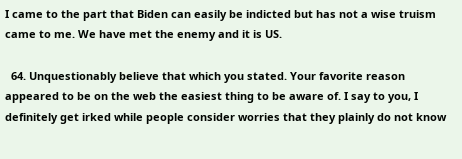I came to the part that Biden can easily be indicted but has not a wise truism came to me. We have met the enemy and it is US.

  64. Unquestionably believe that which you stated. Your favorite reason appeared to be on the web the easiest thing to be aware of. I say to you, I definitely get irked while people consider worries that they plainly do not know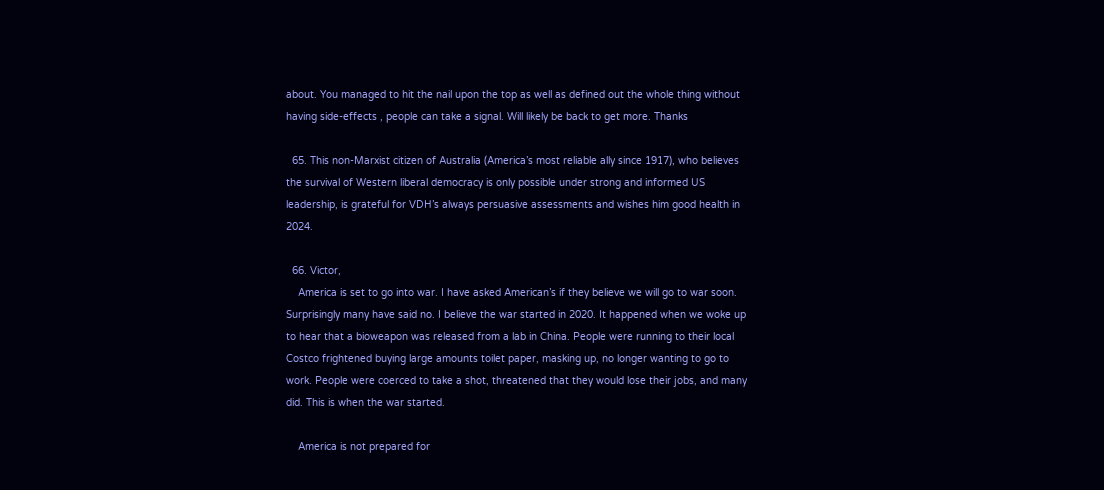about. You managed to hit the nail upon the top as well as defined out the whole thing without having side-effects , people can take a signal. Will likely be back to get more. Thanks

  65. This non-Marxist citizen of Australia (America’s most reliable ally since 1917), who believes the survival of Western liberal democracy is only possible under strong and informed US leadership, is grateful for VDH’s always persuasive assessments and wishes him good health in 2024.

  66. Victor,
    America is set to go into war. I have asked American’s if they believe we will go to war soon. Surprisingly many have said no. I believe the war started in 2020. It happened when we woke up to hear that a bioweapon was released from a lab in China. People were running to their local Costco frightened buying large amounts toilet paper, masking up, no longer wanting to go to work. People were coerced to take a shot, threatened that they would lose their jobs, and many did. This is when the war started.

    America is not prepared for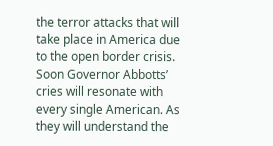the terror attacks that will take place in America due to the open border crisis. Soon Governor Abbotts’ cries will resonate with every single American. As they will understand the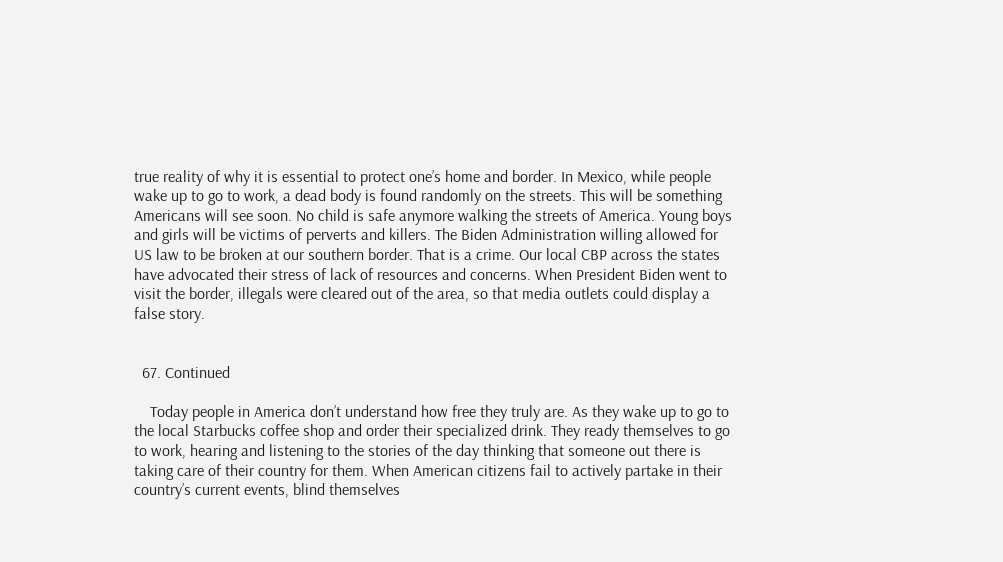true reality of why it is essential to protect one’s home and border. In Mexico, while people wake up to go to work, a dead body is found randomly on the streets. This will be something Americans will see soon. No child is safe anymore walking the streets of America. Young boys and girls will be victims of perverts and killers. The Biden Administration willing allowed for US law to be broken at our southern border. That is a crime. Our local CBP across the states have advocated their stress of lack of resources and concerns. When President Biden went to visit the border, illegals were cleared out of the area, so that media outlets could display a false story.


  67. Continued

    Today people in America don’t understand how free they truly are. As they wake up to go to the local Starbucks coffee shop and order their specialized drink. They ready themselves to go to work, hearing and listening to the stories of the day thinking that someone out there is taking care of their country for them. When American citizens fail to actively partake in their country’s current events, blind themselves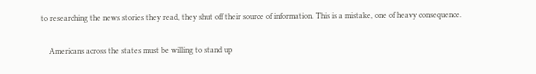to researching the news stories they read, they shut off their source of information. This is a mistake, one of heavy consequence.

    Americans across the states must be willing to stand up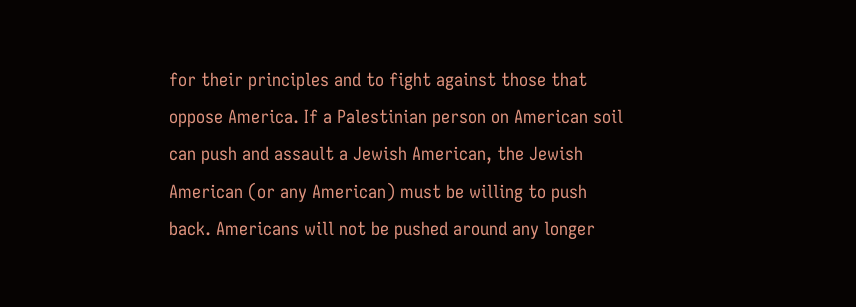for their principles and to fight against those that oppose America. If a Palestinian person on American soil can push and assault a Jewish American, the Jewish American (or any American) must be willing to push back. Americans will not be pushed around any longer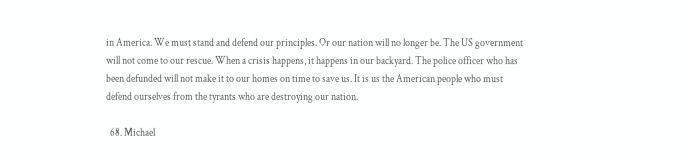in America. We must stand and defend our principles. Or our nation will no longer be. The US government will not come to our rescue. When a crisis happens, it happens in our backyard. The police officer who has been defunded will not make it to our homes on time to save us. It is us the American people who must defend ourselves from the tyrants who are destroying our nation.

  68. Michael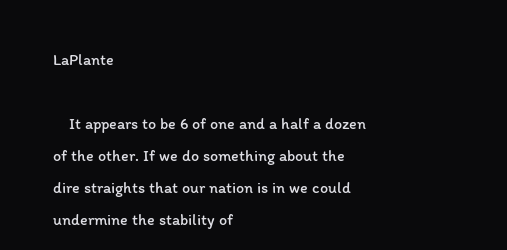LaPlante

    It appears to be 6 of one and a half a dozen of the other. If we do something about the dire straights that our nation is in we could undermine the stability of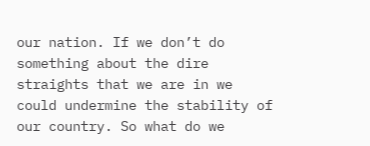our nation. If we don’t do something about the dire straights that we are in we could undermine the stability of our country. So what do we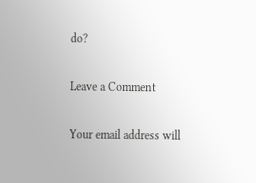do?

Leave a Comment

Your email address will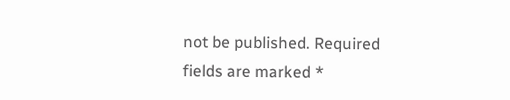not be published. Required fields are marked *